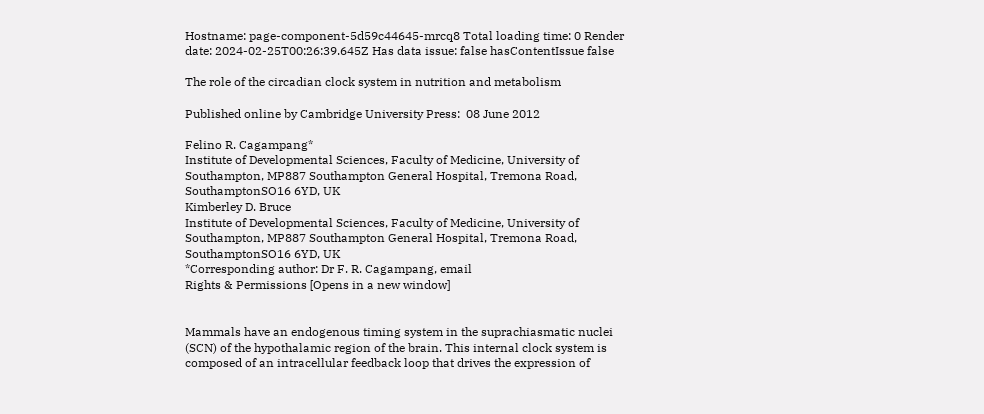Hostname: page-component-5d59c44645-mrcq8 Total loading time: 0 Render date: 2024-02-25T00:26:39.645Z Has data issue: false hasContentIssue false

The role of the circadian clock system in nutrition and metabolism

Published online by Cambridge University Press:  08 June 2012

Felino R. Cagampang*
Institute of Developmental Sciences, Faculty of Medicine, University of Southampton, MP887 Southampton General Hospital, Tremona Road, SouthamptonSO16 6YD, UK
Kimberley D. Bruce
Institute of Developmental Sciences, Faculty of Medicine, University of Southampton, MP887 Southampton General Hospital, Tremona Road, SouthamptonSO16 6YD, UK
*Corresponding author: Dr F. R. Cagampang, email
Rights & Permissions [Opens in a new window]


Mammals have an endogenous timing system in the suprachiasmatic nuclei (SCN) of the hypothalamic region of the brain. This internal clock system is composed of an intracellular feedback loop that drives the expression of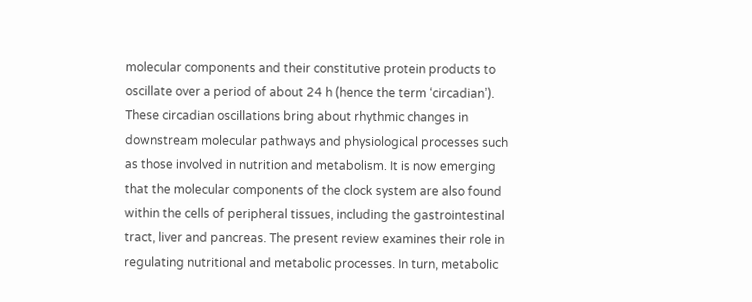molecular components and their constitutive protein products to oscillate over a period of about 24 h (hence the term ‘circadian’). These circadian oscillations bring about rhythmic changes in downstream molecular pathways and physiological processes such as those involved in nutrition and metabolism. It is now emerging that the molecular components of the clock system are also found within the cells of peripheral tissues, including the gastrointestinal tract, liver and pancreas. The present review examines their role in regulating nutritional and metabolic processes. In turn, metabolic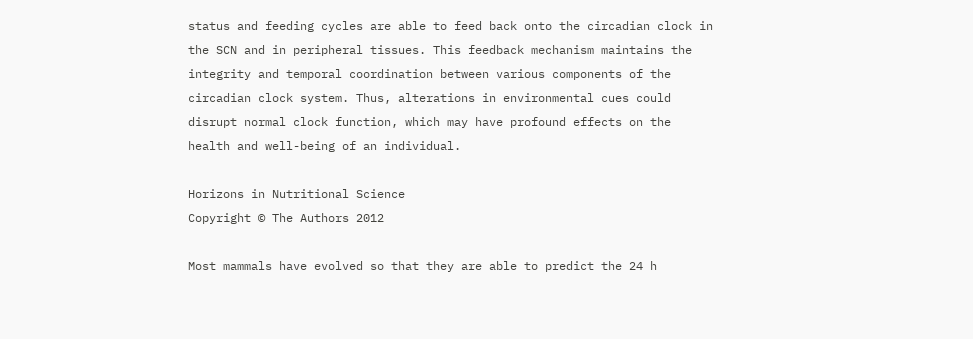status and feeding cycles are able to feed back onto the circadian clock in the SCN and in peripheral tissues. This feedback mechanism maintains the integrity and temporal coordination between various components of the circadian clock system. Thus, alterations in environmental cues could disrupt normal clock function, which may have profound effects on the health and well-being of an individual.

Horizons in Nutritional Science
Copyright © The Authors 2012

Most mammals have evolved so that they are able to predict the 24 h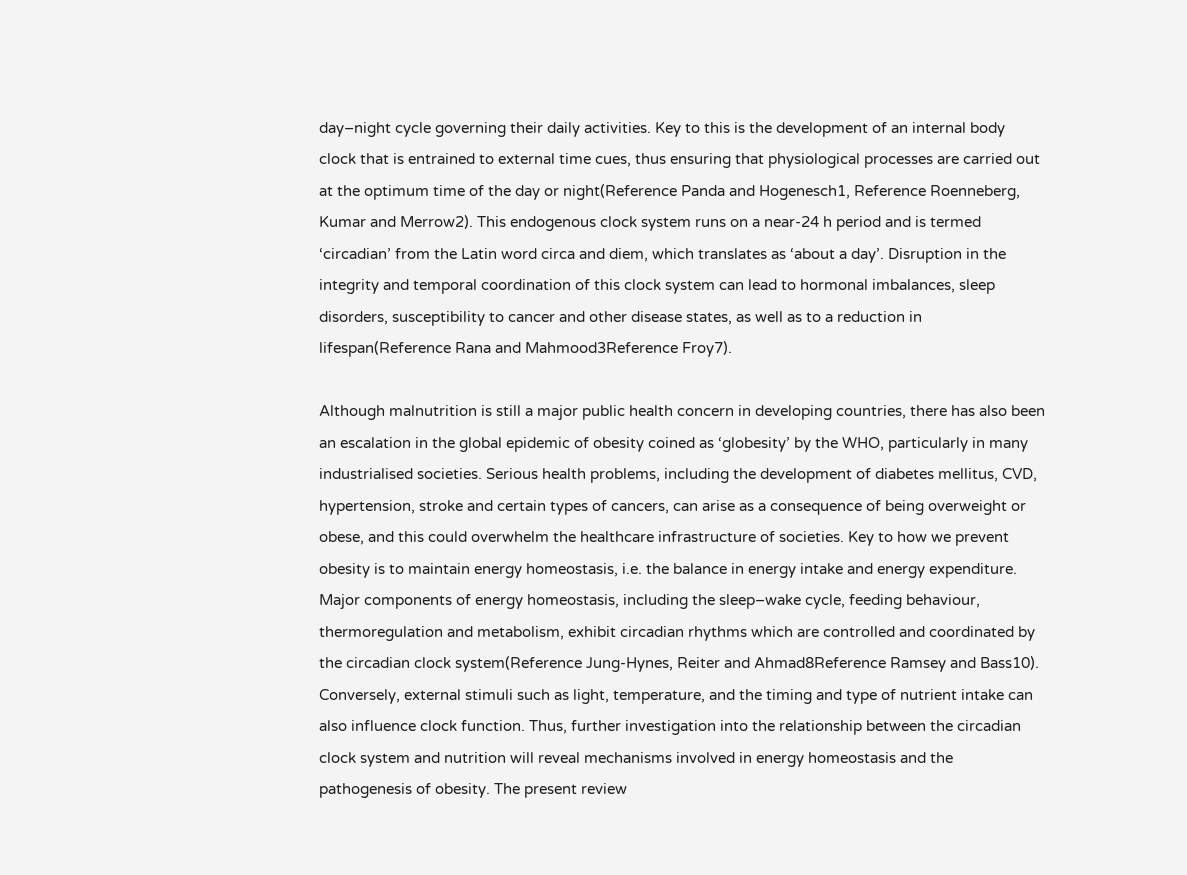day–night cycle governing their daily activities. Key to this is the development of an internal body clock that is entrained to external time cues, thus ensuring that physiological processes are carried out at the optimum time of the day or night(Reference Panda and Hogenesch1, Reference Roenneberg, Kumar and Merrow2). This endogenous clock system runs on a near-24 h period and is termed ‘circadian’ from the Latin word circa and diem, which translates as ‘about a day’. Disruption in the integrity and temporal coordination of this clock system can lead to hormonal imbalances, sleep disorders, susceptibility to cancer and other disease states, as well as to a reduction in lifespan(Reference Rana and Mahmood3Reference Froy7).

Although malnutrition is still a major public health concern in developing countries, there has also been an escalation in the global epidemic of obesity coined as ‘globesity’ by the WHO, particularly in many industrialised societies. Serious health problems, including the development of diabetes mellitus, CVD, hypertension, stroke and certain types of cancers, can arise as a consequence of being overweight or obese, and this could overwhelm the healthcare infrastructure of societies. Key to how we prevent obesity is to maintain energy homeostasis, i.e. the balance in energy intake and energy expenditure. Major components of energy homeostasis, including the sleep–wake cycle, feeding behaviour, thermoregulation and metabolism, exhibit circadian rhythms which are controlled and coordinated by the circadian clock system(Reference Jung-Hynes, Reiter and Ahmad8Reference Ramsey and Bass10). Conversely, external stimuli such as light, temperature, and the timing and type of nutrient intake can also influence clock function. Thus, further investigation into the relationship between the circadian clock system and nutrition will reveal mechanisms involved in energy homeostasis and the pathogenesis of obesity. The present review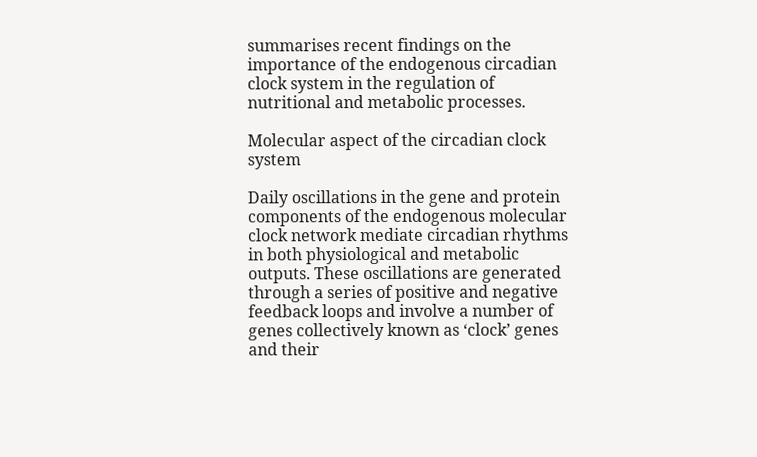summarises recent findings on the importance of the endogenous circadian clock system in the regulation of nutritional and metabolic processes.

Molecular aspect of the circadian clock system

Daily oscillations in the gene and protein components of the endogenous molecular clock network mediate circadian rhythms in both physiological and metabolic outputs. These oscillations are generated through a series of positive and negative feedback loops and involve a number of genes collectively known as ‘clock’ genes and their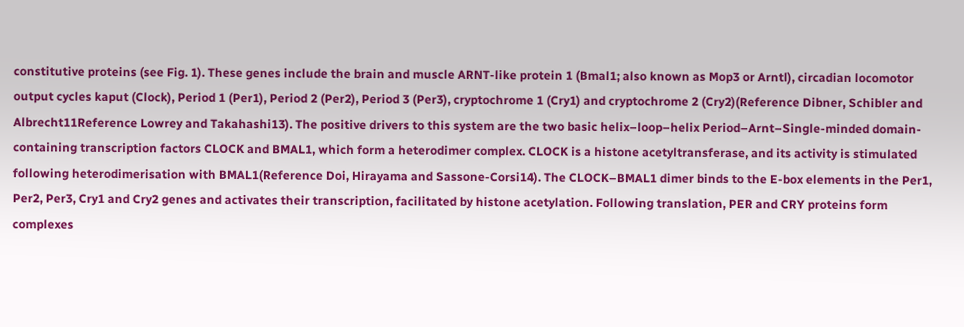constitutive proteins (see Fig. 1). These genes include the brain and muscle ARNT-like protein 1 (Bmal1; also known as Mop3 or Arntl), circadian locomotor output cycles kaput (Clock), Period 1 (Per1), Period 2 (Per2), Period 3 (Per3), cryptochrome 1 (Cry1) and cryptochrome 2 (Cry2)(Reference Dibner, Schibler and Albrecht11Reference Lowrey and Takahashi13). The positive drivers to this system are the two basic helix–loop–helix Period–Arnt–Single-minded domain-containing transcription factors CLOCK and BMAL1, which form a heterodimer complex. CLOCK is a histone acetyltransferase, and its activity is stimulated following heterodimerisation with BMAL1(Reference Doi, Hirayama and Sassone-Corsi14). The CLOCK–BMAL1 dimer binds to the E-box elements in the Per1, Per2, Per3, Cry1 and Cry2 genes and activates their transcription, facilitated by histone acetylation. Following translation, PER and CRY proteins form complexes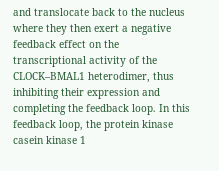and translocate back to the nucleus where they then exert a negative feedback effect on the transcriptional activity of the CLOCK–BMAL1 heterodimer, thus inhibiting their expression and completing the feedback loop. In this feedback loop, the protein kinase casein kinase 1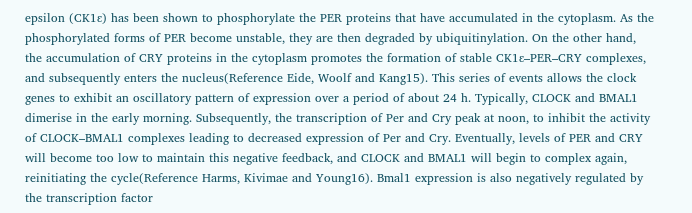epsilon (CK1ɛ) has been shown to phosphorylate the PER proteins that have accumulated in the cytoplasm. As the phosphorylated forms of PER become unstable, they are then degraded by ubiquitinylation. On the other hand, the accumulation of CRY proteins in the cytoplasm promotes the formation of stable CK1ɛ–PER–CRY complexes, and subsequently enters the nucleus(Reference Eide, Woolf and Kang15). This series of events allows the clock genes to exhibit an oscillatory pattern of expression over a period of about 24 h. Typically, CLOCK and BMAL1 dimerise in the early morning. Subsequently, the transcription of Per and Cry peak at noon, to inhibit the activity of CLOCK–BMAL1 complexes leading to decreased expression of Per and Cry. Eventually, levels of PER and CRY will become too low to maintain this negative feedback, and CLOCK and BMAL1 will begin to complex again, reinitiating the cycle(Reference Harms, Kivimae and Young16). Bmal1 expression is also negatively regulated by the transcription factor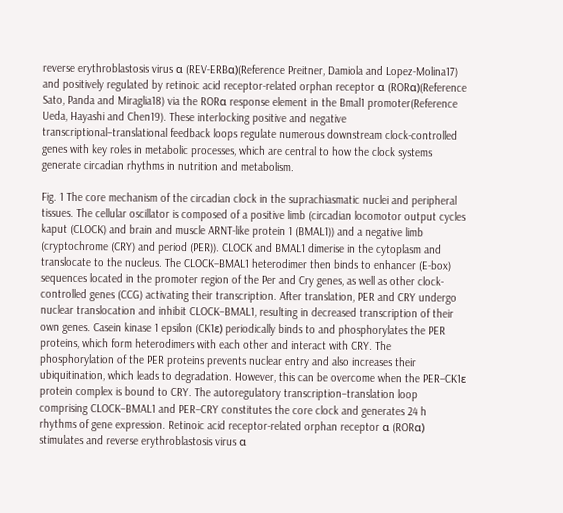reverse erythroblastosis virus α (REV-ERBα)(Reference Preitner, Damiola and Lopez-Molina17) and positively regulated by retinoic acid receptor-related orphan receptor α (RORα)(Reference Sato, Panda and Miraglia18) via the RORα response element in the Bmal1 promoter(Reference Ueda, Hayashi and Chen19). These interlocking positive and negative transcriptional–translational feedback loops regulate numerous downstream clock-controlled genes with key roles in metabolic processes, which are central to how the clock systems generate circadian rhythms in nutrition and metabolism.

Fig. 1 The core mechanism of the circadian clock in the suprachiasmatic nuclei and peripheral tissues. The cellular oscillator is composed of a positive limb (circadian locomotor output cycles kaput (CLOCK) and brain and muscle ARNT-like protein 1 (BMAL1)) and a negative limb (cryptochrome (CRY) and period (PER)). CLOCK and BMAL1 dimerise in the cytoplasm and translocate to the nucleus. The CLOCK–BMAL1 heterodimer then binds to enhancer (E-box) sequences located in the promoter region of the Per and Cry genes, as well as other clock-controlled genes (CCG) activating their transcription. After translation, PER and CRY undergo nuclear translocation and inhibit CLOCK–BMAL1, resulting in decreased transcription of their own genes. Casein kinase 1 epsilon (CK1ɛ) periodically binds to and phosphorylates the PER proteins, which form heterodimers with each other and interact with CRY. The phosphorylation of the PER proteins prevents nuclear entry and also increases their ubiquitination, which leads to degradation. However, this can be overcome when the PER–CK1ɛ protein complex is bound to CRY. The autoregulatory transcription–translation loop comprising CLOCK–BMAL1 and PER–CRY constitutes the core clock and generates 24 h rhythms of gene expression. Retinoic acid receptor-related orphan receptor α (RORα) stimulates and reverse erythroblastosis virus α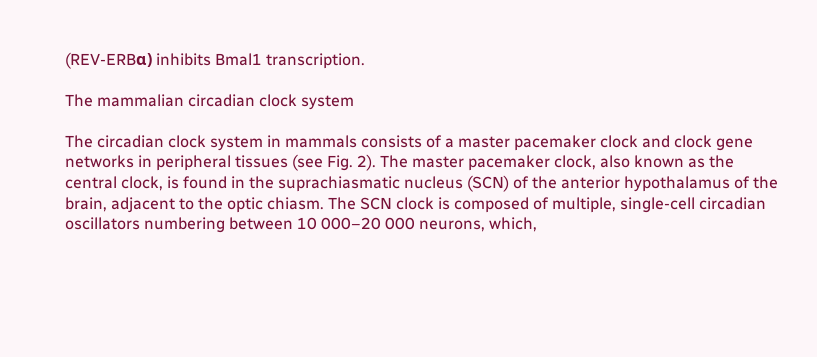(REV-ERBα) inhibits Bmal1 transcription.

The mammalian circadian clock system

The circadian clock system in mammals consists of a master pacemaker clock and clock gene networks in peripheral tissues (see Fig. 2). The master pacemaker clock, also known as the central clock, is found in the suprachiasmatic nucleus (SCN) of the anterior hypothalamus of the brain, adjacent to the optic chiasm. The SCN clock is composed of multiple, single-cell circadian oscillators numbering between 10 000–20 000 neurons, which,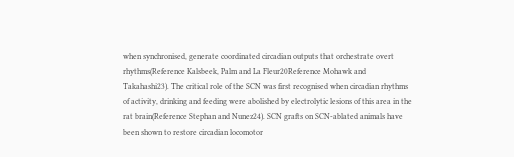when synchronised, generate coordinated circadian outputs that orchestrate overt rhythms(Reference Kalsbeek, Palm and La Fleur20Reference Mohawk and Takahashi23). The critical role of the SCN was first recognised when circadian rhythms of activity, drinking and feeding were abolished by electrolytic lesions of this area in the rat brain(Reference Stephan and Nunez24). SCN grafts on SCN-ablated animals have been shown to restore circadian locomotor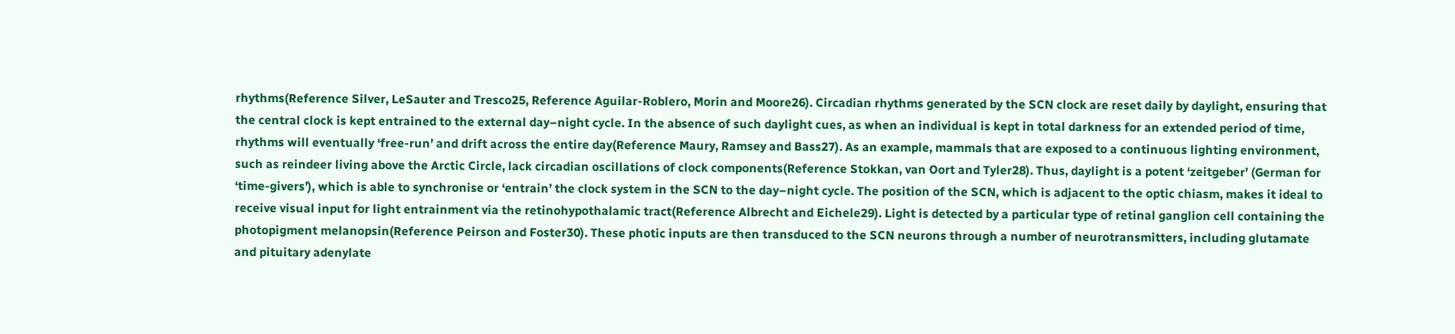rhythms(Reference Silver, LeSauter and Tresco25, Reference Aguilar-Roblero, Morin and Moore26). Circadian rhythms generated by the SCN clock are reset daily by daylight, ensuring that the central clock is kept entrained to the external day–night cycle. In the absence of such daylight cues, as when an individual is kept in total darkness for an extended period of time, rhythms will eventually ‘free-run’ and drift across the entire day(Reference Maury, Ramsey and Bass27). As an example, mammals that are exposed to a continuous lighting environment, such as reindeer living above the Arctic Circle, lack circadian oscillations of clock components(Reference Stokkan, van Oort and Tyler28). Thus, daylight is a potent ‘zeitgeber’ (German for ‘time-givers’), which is able to synchronise or ‘entrain’ the clock system in the SCN to the day–night cycle. The position of the SCN, which is adjacent to the optic chiasm, makes it ideal to receive visual input for light entrainment via the retinohypothalamic tract(Reference Albrecht and Eichele29). Light is detected by a particular type of retinal ganglion cell containing the photopigment melanopsin(Reference Peirson and Foster30). These photic inputs are then transduced to the SCN neurons through a number of neurotransmitters, including glutamate and pituitary adenylate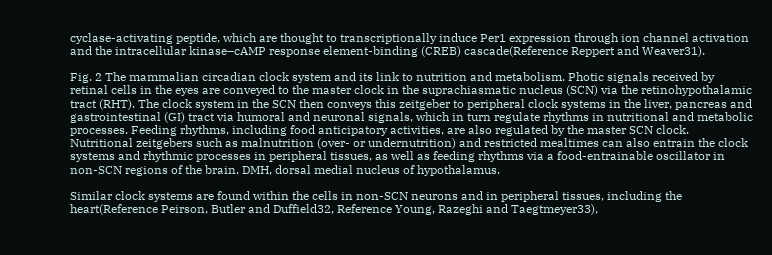cyclase-activating peptide, which are thought to transcriptionally induce Per1 expression through ion channel activation and the intracellular kinase–cAMP response element-binding (CREB) cascade(Reference Reppert and Weaver31).

Fig. 2 The mammalian circadian clock system and its link to nutrition and metabolism. Photic signals received by retinal cells in the eyes are conveyed to the master clock in the suprachiasmatic nucleus (SCN) via the retinohypothalamic tract (RHT). The clock system in the SCN then conveys this zeitgeber to peripheral clock systems in the liver, pancreas and gastrointestinal (GI) tract via humoral and neuronal signals, which in turn regulate rhythms in nutritional and metabolic processes. Feeding rhythms, including food anticipatory activities, are also regulated by the master SCN clock. Nutritional zeitgebers such as malnutrition (over- or undernutrition) and restricted mealtimes can also entrain the clock systems and rhythmic processes in peripheral tissues, as well as feeding rhythms via a food-entrainable oscillator in non-SCN regions of the brain. DMH, dorsal medial nucleus of hypothalamus.

Similar clock systems are found within the cells in non-SCN neurons and in peripheral tissues, including the heart(Reference Peirson, Butler and Duffield32, Reference Young, Razeghi and Taegtmeyer33),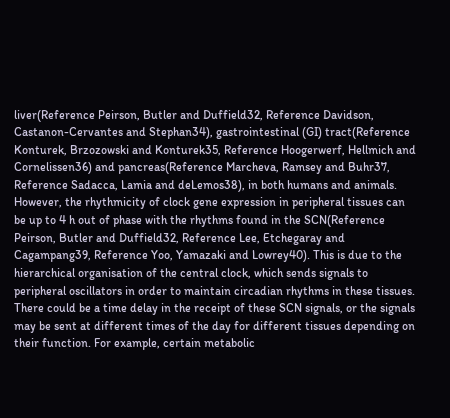liver(Reference Peirson, Butler and Duffield32, Reference Davidson, Castanon-Cervantes and Stephan34), gastrointestinal (GI) tract(Reference Konturek, Brzozowski and Konturek35, Reference Hoogerwerf, Hellmich and Cornelissen36) and pancreas(Reference Marcheva, Ramsey and Buhr37, Reference Sadacca, Lamia and deLemos38), in both humans and animals. However, the rhythmicity of clock gene expression in peripheral tissues can be up to 4 h out of phase with the rhythms found in the SCN(Reference Peirson, Butler and Duffield32, Reference Lee, Etchegaray and Cagampang39, Reference Yoo, Yamazaki and Lowrey40). This is due to the hierarchical organisation of the central clock, which sends signals to peripheral oscillators in order to maintain circadian rhythms in these tissues. There could be a time delay in the receipt of these SCN signals, or the signals may be sent at different times of the day for different tissues depending on their function. For example, certain metabolic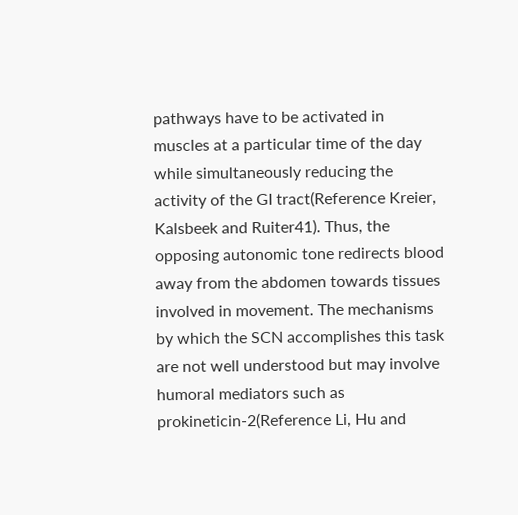pathways have to be activated in muscles at a particular time of the day while simultaneously reducing the activity of the GI tract(Reference Kreier, Kalsbeek and Ruiter41). Thus, the opposing autonomic tone redirects blood away from the abdomen towards tissues involved in movement. The mechanisms by which the SCN accomplishes this task are not well understood but may involve humoral mediators such as prokineticin-2(Reference Li, Hu and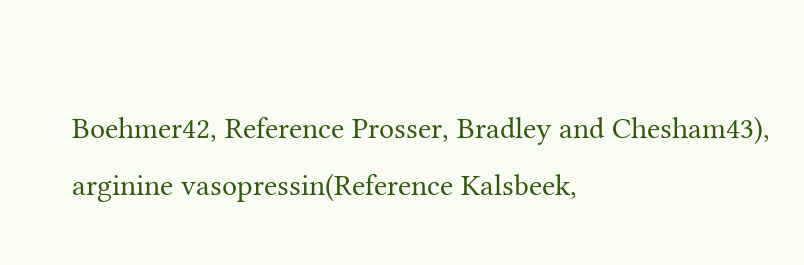Boehmer42, Reference Prosser, Bradley and Chesham43), arginine vasopressin(Reference Kalsbeek,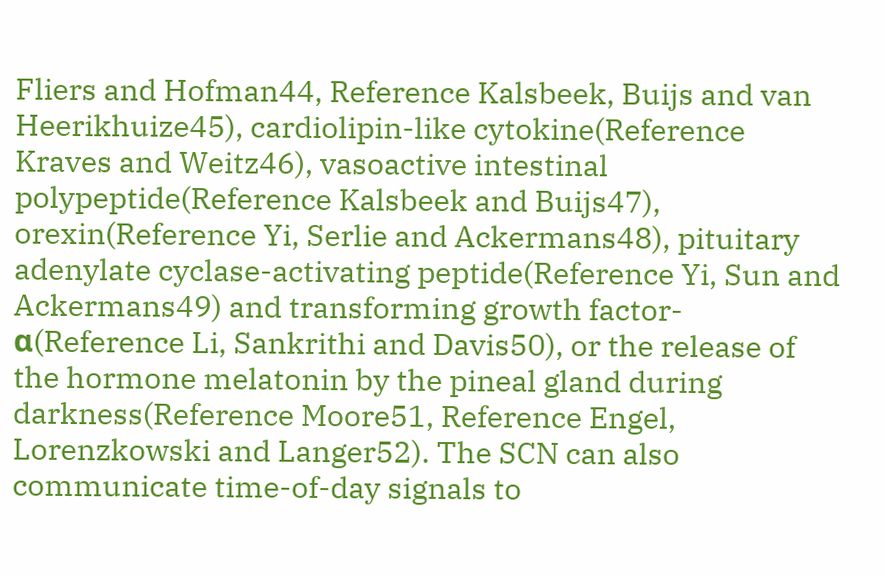Fliers and Hofman44, Reference Kalsbeek, Buijs and van Heerikhuize45), cardiolipin-like cytokine(Reference Kraves and Weitz46), vasoactive intestinal polypeptide(Reference Kalsbeek and Buijs47), orexin(Reference Yi, Serlie and Ackermans48), pituitary adenylate cyclase-activating peptide(Reference Yi, Sun and Ackermans49) and transforming growth factor-α(Reference Li, Sankrithi and Davis50), or the release of the hormone melatonin by the pineal gland during darkness(Reference Moore51, Reference Engel, Lorenzkowski and Langer52). The SCN can also communicate time-of-day signals to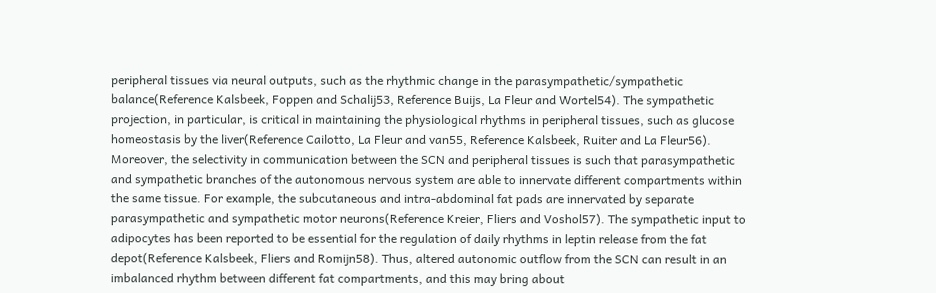peripheral tissues via neural outputs, such as the rhythmic change in the parasympathetic/sympathetic balance(Reference Kalsbeek, Foppen and Schalij53, Reference Buijs, La Fleur and Wortel54). The sympathetic projection, in particular, is critical in maintaining the physiological rhythms in peripheral tissues, such as glucose homeostasis by the liver(Reference Cailotto, La Fleur and van55, Reference Kalsbeek, Ruiter and La Fleur56). Moreover, the selectivity in communication between the SCN and peripheral tissues is such that parasympathetic and sympathetic branches of the autonomous nervous system are able to innervate different compartments within the same tissue. For example, the subcutaneous and intra-abdominal fat pads are innervated by separate parasympathetic and sympathetic motor neurons(Reference Kreier, Fliers and Voshol57). The sympathetic input to adipocytes has been reported to be essential for the regulation of daily rhythms in leptin release from the fat depot(Reference Kalsbeek, Fliers and Romijn58). Thus, altered autonomic outflow from the SCN can result in an imbalanced rhythm between different fat compartments, and this may bring about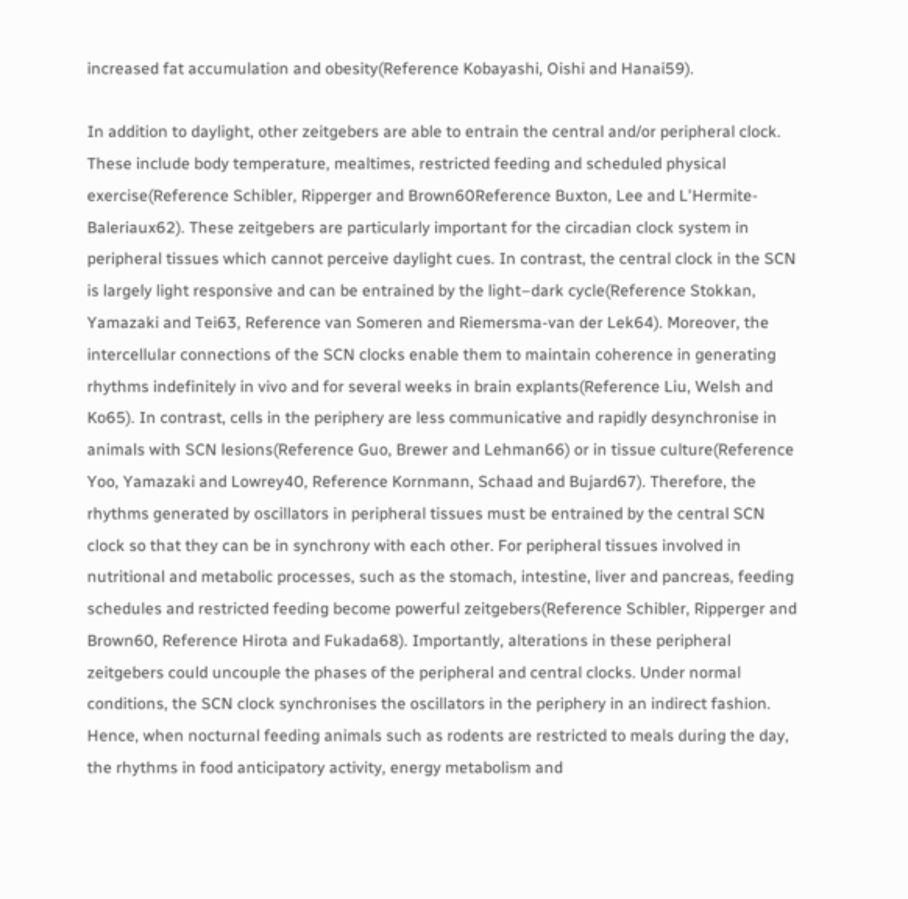increased fat accumulation and obesity(Reference Kobayashi, Oishi and Hanai59).

In addition to daylight, other zeitgebers are able to entrain the central and/or peripheral clock. These include body temperature, mealtimes, restricted feeding and scheduled physical exercise(Reference Schibler, Ripperger and Brown60Reference Buxton, Lee and L'Hermite-Baleriaux62). These zeitgebers are particularly important for the circadian clock system in peripheral tissues which cannot perceive daylight cues. In contrast, the central clock in the SCN is largely light responsive and can be entrained by the light–dark cycle(Reference Stokkan, Yamazaki and Tei63, Reference van Someren and Riemersma-van der Lek64). Moreover, the intercellular connections of the SCN clocks enable them to maintain coherence in generating rhythms indefinitely in vivo and for several weeks in brain explants(Reference Liu, Welsh and Ko65). In contrast, cells in the periphery are less communicative and rapidly desynchronise in animals with SCN lesions(Reference Guo, Brewer and Lehman66) or in tissue culture(Reference Yoo, Yamazaki and Lowrey40, Reference Kornmann, Schaad and Bujard67). Therefore, the rhythms generated by oscillators in peripheral tissues must be entrained by the central SCN clock so that they can be in synchrony with each other. For peripheral tissues involved in nutritional and metabolic processes, such as the stomach, intestine, liver and pancreas, feeding schedules and restricted feeding become powerful zeitgebers(Reference Schibler, Ripperger and Brown60, Reference Hirota and Fukada68). Importantly, alterations in these peripheral zeitgebers could uncouple the phases of the peripheral and central clocks. Under normal conditions, the SCN clock synchronises the oscillators in the periphery in an indirect fashion. Hence, when nocturnal feeding animals such as rodents are restricted to meals during the day, the rhythms in food anticipatory activity, energy metabolism and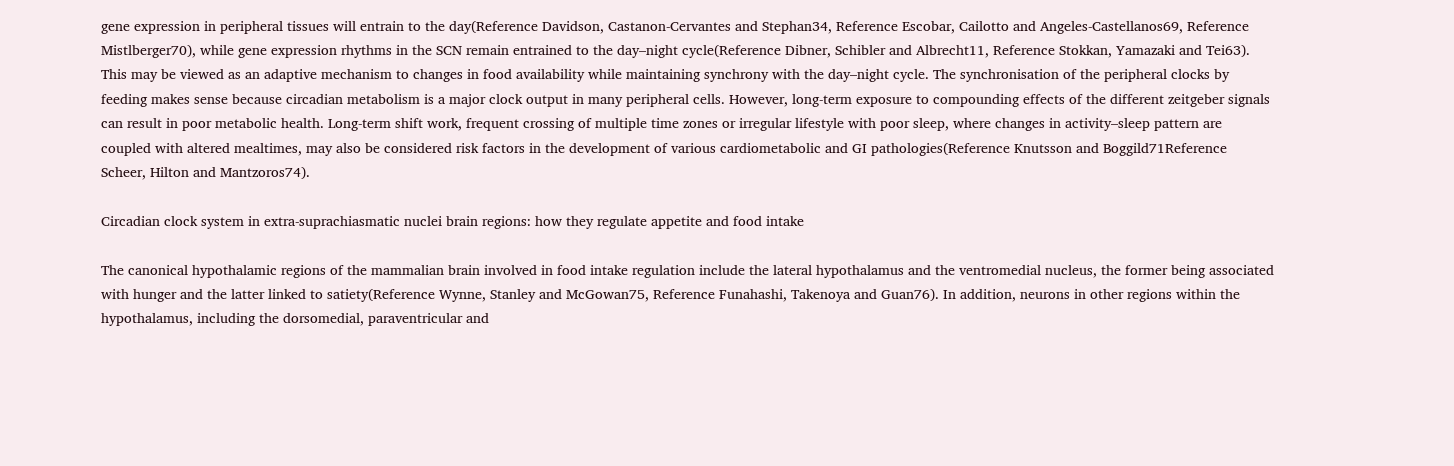gene expression in peripheral tissues will entrain to the day(Reference Davidson, Castanon-Cervantes and Stephan34, Reference Escobar, Cailotto and Angeles-Castellanos69, Reference Mistlberger70), while gene expression rhythms in the SCN remain entrained to the day–night cycle(Reference Dibner, Schibler and Albrecht11, Reference Stokkan, Yamazaki and Tei63). This may be viewed as an adaptive mechanism to changes in food availability while maintaining synchrony with the day–night cycle. The synchronisation of the peripheral clocks by feeding makes sense because circadian metabolism is a major clock output in many peripheral cells. However, long-term exposure to compounding effects of the different zeitgeber signals can result in poor metabolic health. Long-term shift work, frequent crossing of multiple time zones or irregular lifestyle with poor sleep, where changes in activity–sleep pattern are coupled with altered mealtimes, may also be considered risk factors in the development of various cardiometabolic and GI pathologies(Reference Knutsson and Boggild71Reference Scheer, Hilton and Mantzoros74).

Circadian clock system in extra-suprachiasmatic nuclei brain regions: how they regulate appetite and food intake

The canonical hypothalamic regions of the mammalian brain involved in food intake regulation include the lateral hypothalamus and the ventromedial nucleus, the former being associated with hunger and the latter linked to satiety(Reference Wynne, Stanley and McGowan75, Reference Funahashi, Takenoya and Guan76). In addition, neurons in other regions within the hypothalamus, including the dorsomedial, paraventricular and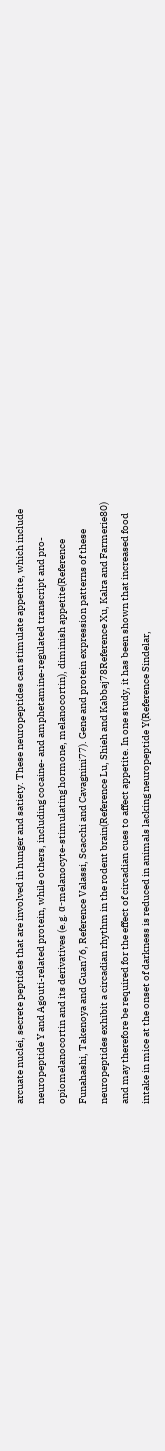arcuate nuclei, secrete peptides that are involved in hunger and satiety. These neuropeptides can stimulate appetite, which include neuropeptide Y and Agouti-related protein, while others, including cocaine- and amphetamine-regulated transcript and pro-opiomelanocortin and its derivatives (e.g. α-melanocyte-stimulating hormone, melanocortin), diminish appetite(Reference Funahashi, Takenoya and Guan76, Reference Valassi, Scacchi and Cavagnini77). Gene and protein expression patterns of these neuropeptides exhibit a circadian rhythm in the rodent brain(Reference Lu, Shieh and Kabbaj78Reference Xu, Kalra and Farmerie80) and may therefore be required for the effect of circadian cues to affect appetite. In one study, it has been shown that increased food intake in mice at the onset of darkness is reduced in animals lacking neuropeptide Y(Reference Sindelar,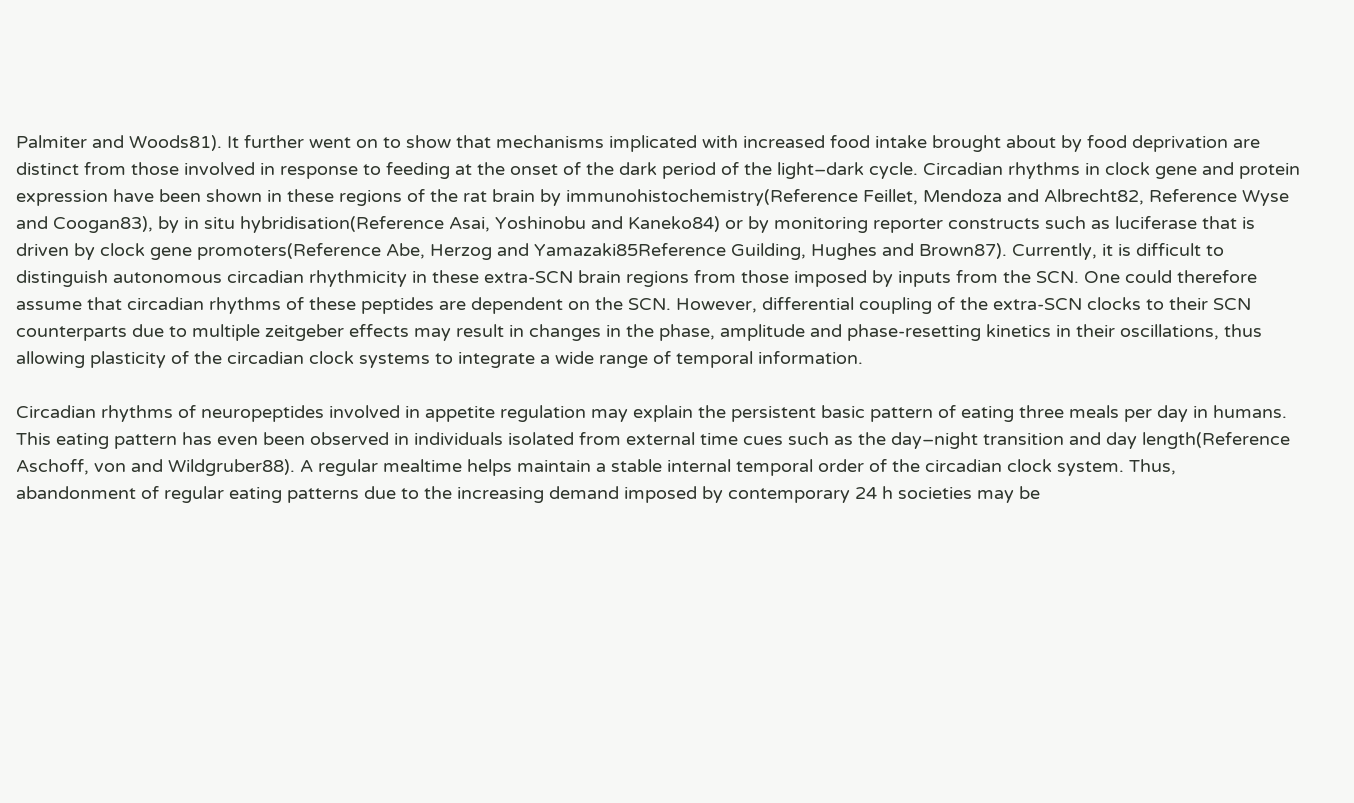Palmiter and Woods81). It further went on to show that mechanisms implicated with increased food intake brought about by food deprivation are distinct from those involved in response to feeding at the onset of the dark period of the light–dark cycle. Circadian rhythms in clock gene and protein expression have been shown in these regions of the rat brain by immunohistochemistry(Reference Feillet, Mendoza and Albrecht82, Reference Wyse and Coogan83), by in situ hybridisation(Reference Asai, Yoshinobu and Kaneko84) or by monitoring reporter constructs such as luciferase that is driven by clock gene promoters(Reference Abe, Herzog and Yamazaki85Reference Guilding, Hughes and Brown87). Currently, it is difficult to distinguish autonomous circadian rhythmicity in these extra-SCN brain regions from those imposed by inputs from the SCN. One could therefore assume that circadian rhythms of these peptides are dependent on the SCN. However, differential coupling of the extra-SCN clocks to their SCN counterparts due to multiple zeitgeber effects may result in changes in the phase, amplitude and phase-resetting kinetics in their oscillations, thus allowing plasticity of the circadian clock systems to integrate a wide range of temporal information.

Circadian rhythms of neuropeptides involved in appetite regulation may explain the persistent basic pattern of eating three meals per day in humans. This eating pattern has even been observed in individuals isolated from external time cues such as the day–night transition and day length(Reference Aschoff, von and Wildgruber88). A regular mealtime helps maintain a stable internal temporal order of the circadian clock system. Thus, abandonment of regular eating patterns due to the increasing demand imposed by contemporary 24 h societies may be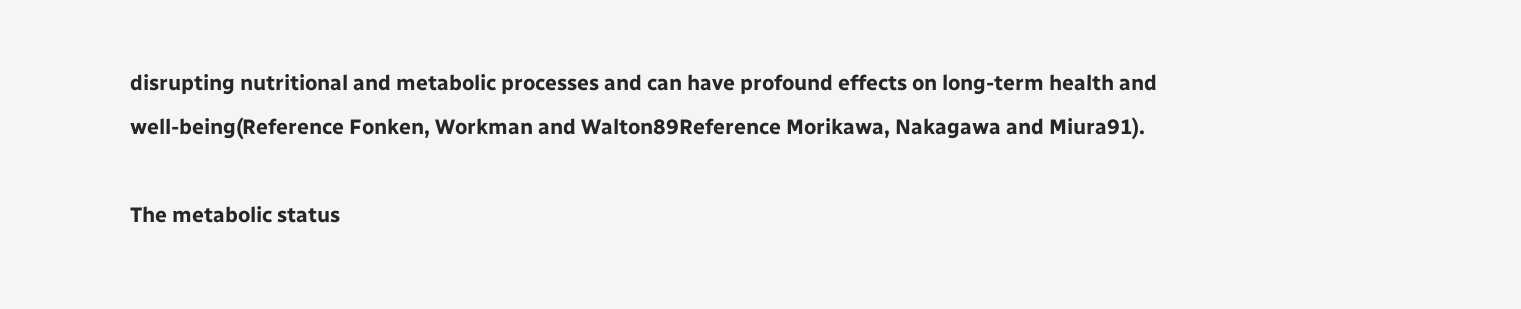disrupting nutritional and metabolic processes and can have profound effects on long-term health and well-being(Reference Fonken, Workman and Walton89Reference Morikawa, Nakagawa and Miura91).

The metabolic status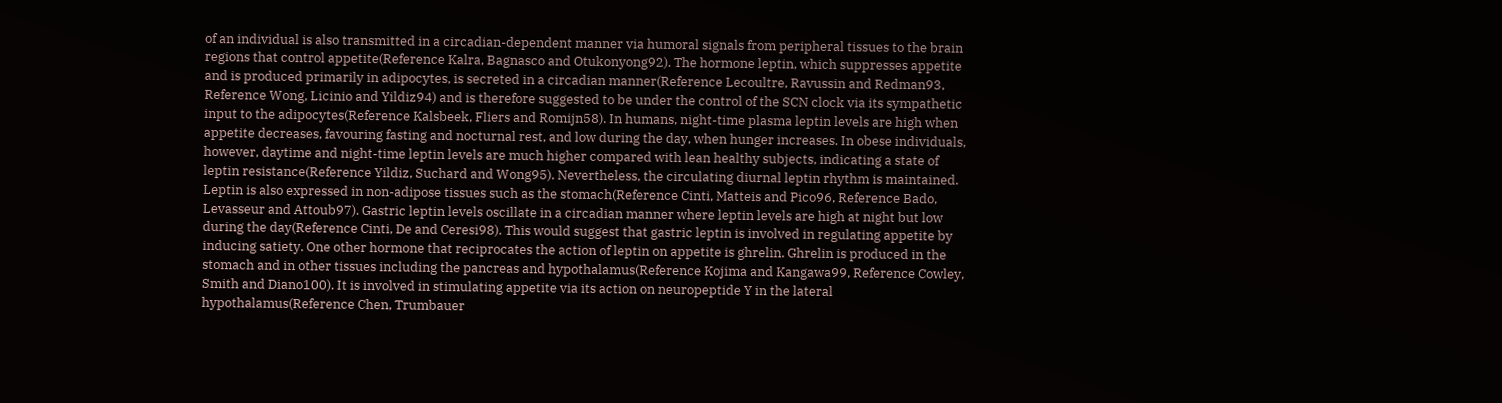of an individual is also transmitted in a circadian-dependent manner via humoral signals from peripheral tissues to the brain regions that control appetite(Reference Kalra, Bagnasco and Otukonyong92). The hormone leptin, which suppresses appetite and is produced primarily in adipocytes, is secreted in a circadian manner(Reference Lecoultre, Ravussin and Redman93, Reference Wong, Licinio and Yildiz94) and is therefore suggested to be under the control of the SCN clock via its sympathetic input to the adipocytes(Reference Kalsbeek, Fliers and Romijn58). In humans, night-time plasma leptin levels are high when appetite decreases, favouring fasting and nocturnal rest, and low during the day, when hunger increases. In obese individuals, however, daytime and night-time leptin levels are much higher compared with lean healthy subjects, indicating a state of leptin resistance(Reference Yildiz, Suchard and Wong95). Nevertheless, the circulating diurnal leptin rhythm is maintained. Leptin is also expressed in non-adipose tissues such as the stomach(Reference Cinti, Matteis and Pico96, Reference Bado, Levasseur and Attoub97). Gastric leptin levels oscillate in a circadian manner where leptin levels are high at night but low during the day(Reference Cinti, De and Ceresi98). This would suggest that gastric leptin is involved in regulating appetite by inducing satiety. One other hormone that reciprocates the action of leptin on appetite is ghrelin. Ghrelin is produced in the stomach and in other tissues including the pancreas and hypothalamus(Reference Kojima and Kangawa99, Reference Cowley, Smith and Diano100). It is involved in stimulating appetite via its action on neuropeptide Y in the lateral hypothalamus(Reference Chen, Trumbauer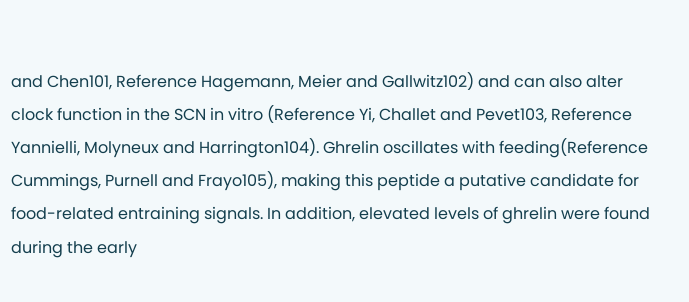and Chen101, Reference Hagemann, Meier and Gallwitz102) and can also alter clock function in the SCN in vitro (Reference Yi, Challet and Pevet103, Reference Yannielli, Molyneux and Harrington104). Ghrelin oscillates with feeding(Reference Cummings, Purnell and Frayo105), making this peptide a putative candidate for food-related entraining signals. In addition, elevated levels of ghrelin were found during the early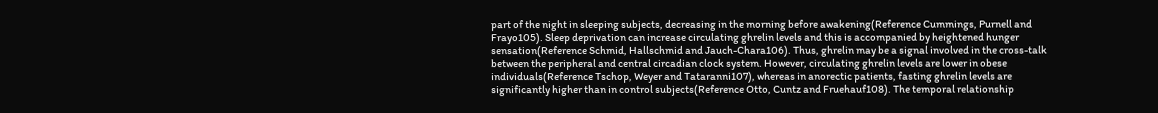part of the night in sleeping subjects, decreasing in the morning before awakening(Reference Cummings, Purnell and Frayo105). Sleep deprivation can increase circulating ghrelin levels and this is accompanied by heightened hunger sensation(Reference Schmid, Hallschmid and Jauch-Chara106). Thus, ghrelin may be a signal involved in the cross-talk between the peripheral and central circadian clock system. However, circulating ghrelin levels are lower in obese individuals(Reference Tschop, Weyer and Tataranni107), whereas in anorectic patients, fasting ghrelin levels are significantly higher than in control subjects(Reference Otto, Cuntz and Fruehauf108). The temporal relationship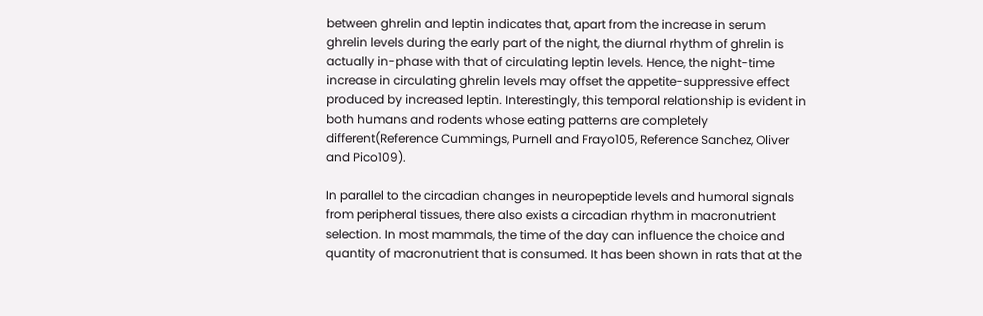between ghrelin and leptin indicates that, apart from the increase in serum ghrelin levels during the early part of the night, the diurnal rhythm of ghrelin is actually in-phase with that of circulating leptin levels. Hence, the night-time increase in circulating ghrelin levels may offset the appetite-suppressive effect produced by increased leptin. Interestingly, this temporal relationship is evident in both humans and rodents whose eating patterns are completely different(Reference Cummings, Purnell and Frayo105, Reference Sanchez, Oliver and Pico109).

In parallel to the circadian changes in neuropeptide levels and humoral signals from peripheral tissues, there also exists a circadian rhythm in macronutrient selection. In most mammals, the time of the day can influence the choice and quantity of macronutrient that is consumed. It has been shown in rats that at the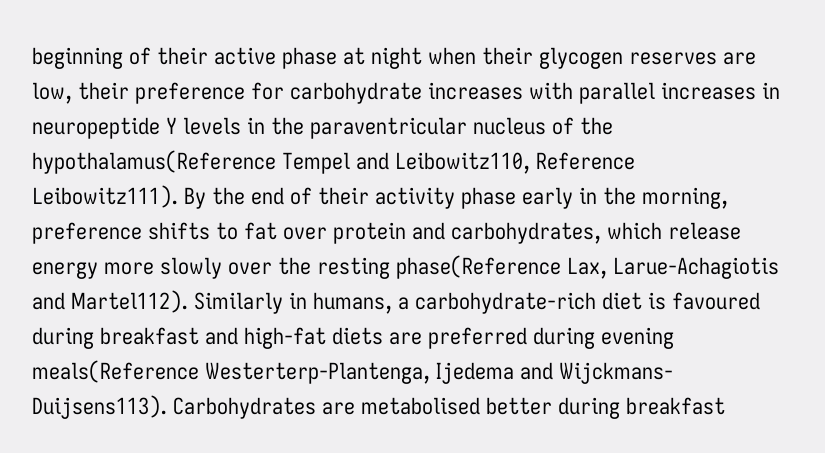beginning of their active phase at night when their glycogen reserves are low, their preference for carbohydrate increases with parallel increases in neuropeptide Y levels in the paraventricular nucleus of the hypothalamus(Reference Tempel and Leibowitz110, Reference Leibowitz111). By the end of their activity phase early in the morning, preference shifts to fat over protein and carbohydrates, which release energy more slowly over the resting phase(Reference Lax, Larue-Achagiotis and Martel112). Similarly in humans, a carbohydrate-rich diet is favoured during breakfast and high-fat diets are preferred during evening meals(Reference Westerterp-Plantenga, Ijedema and Wijckmans-Duijsens113). Carbohydrates are metabolised better during breakfast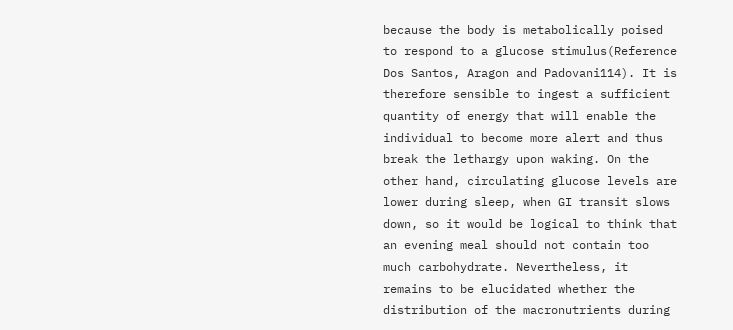because the body is metabolically poised to respond to a glucose stimulus(Reference Dos Santos, Aragon and Padovani114). It is therefore sensible to ingest a sufficient quantity of energy that will enable the individual to become more alert and thus break the lethargy upon waking. On the other hand, circulating glucose levels are lower during sleep, when GI transit slows down, so it would be logical to think that an evening meal should not contain too much carbohydrate. Nevertheless, it remains to be elucidated whether the distribution of the macronutrients during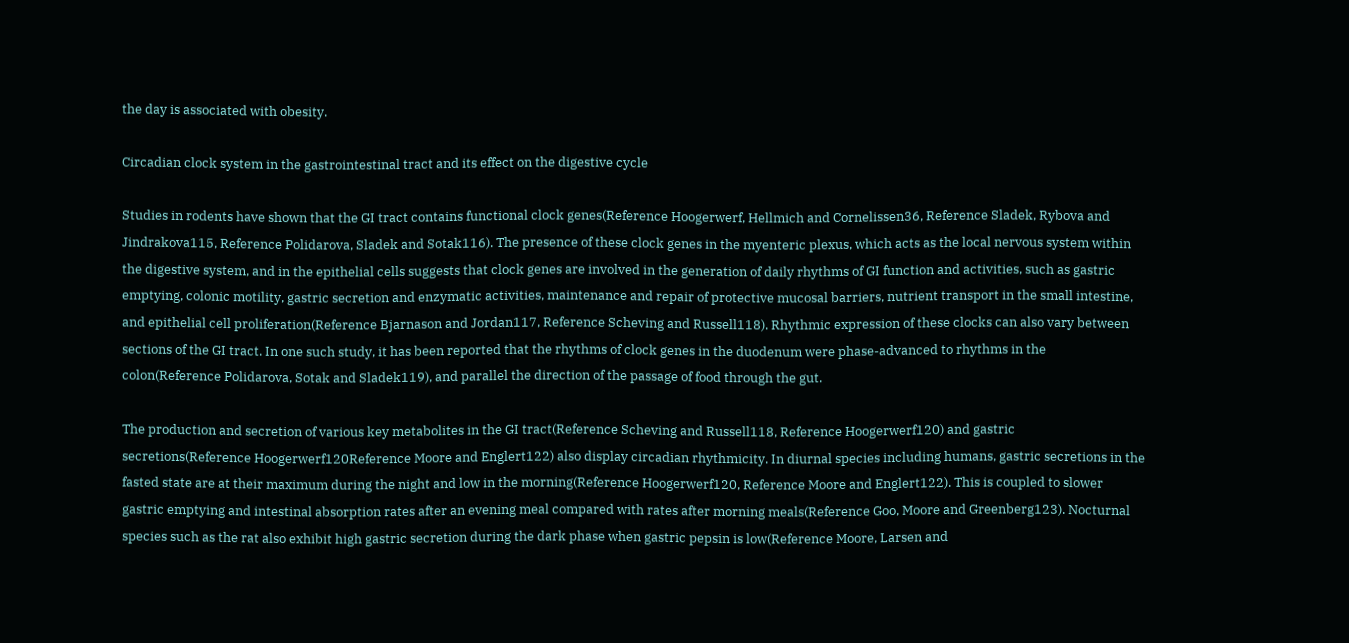the day is associated with obesity.

Circadian clock system in the gastrointestinal tract and its effect on the digestive cycle

Studies in rodents have shown that the GI tract contains functional clock genes(Reference Hoogerwerf, Hellmich and Cornelissen36, Reference Sladek, Rybova and Jindrakova115, Reference Polidarova, Sladek and Sotak116). The presence of these clock genes in the myenteric plexus, which acts as the local nervous system within the digestive system, and in the epithelial cells suggests that clock genes are involved in the generation of daily rhythms of GI function and activities, such as gastric emptying, colonic motility, gastric secretion and enzymatic activities, maintenance and repair of protective mucosal barriers, nutrient transport in the small intestine, and epithelial cell proliferation(Reference Bjarnason and Jordan117, Reference Scheving and Russell118). Rhythmic expression of these clocks can also vary between sections of the GI tract. In one such study, it has been reported that the rhythms of clock genes in the duodenum were phase-advanced to rhythms in the colon(Reference Polidarova, Sotak and Sladek119), and parallel the direction of the passage of food through the gut.

The production and secretion of various key metabolites in the GI tract(Reference Scheving and Russell118, Reference Hoogerwerf120) and gastric secretions(Reference Hoogerwerf120Reference Moore and Englert122) also display circadian rhythmicity. In diurnal species including humans, gastric secretions in the fasted state are at their maximum during the night and low in the morning(Reference Hoogerwerf120, Reference Moore and Englert122). This is coupled to slower gastric emptying and intestinal absorption rates after an evening meal compared with rates after morning meals(Reference Goo, Moore and Greenberg123). Nocturnal species such as the rat also exhibit high gastric secretion during the dark phase when gastric pepsin is low(Reference Moore, Larsen and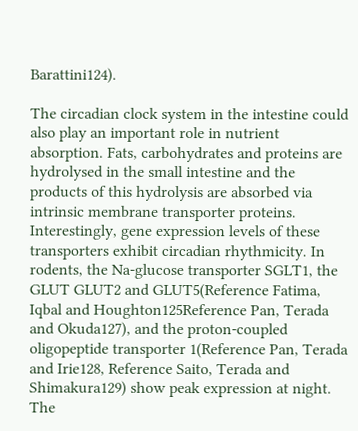Barattini124).

The circadian clock system in the intestine could also play an important role in nutrient absorption. Fats, carbohydrates and proteins are hydrolysed in the small intestine and the products of this hydrolysis are absorbed via intrinsic membrane transporter proteins. Interestingly, gene expression levels of these transporters exhibit circadian rhythmicity. In rodents, the Na-glucose transporter SGLT1, the GLUT GLUT2 and GLUT5(Reference Fatima, Iqbal and Houghton125Reference Pan, Terada and Okuda127), and the proton-coupled oligopeptide transporter 1(Reference Pan, Terada and Irie128, Reference Saito, Terada and Shimakura129) show peak expression at night. The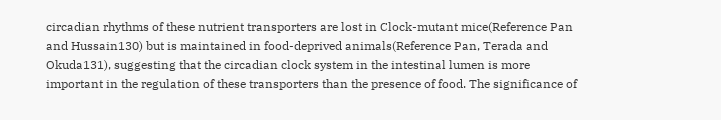circadian rhythms of these nutrient transporters are lost in Clock-mutant mice(Reference Pan and Hussain130) but is maintained in food-deprived animals(Reference Pan, Terada and Okuda131), suggesting that the circadian clock system in the intestinal lumen is more important in the regulation of these transporters than the presence of food. The significance of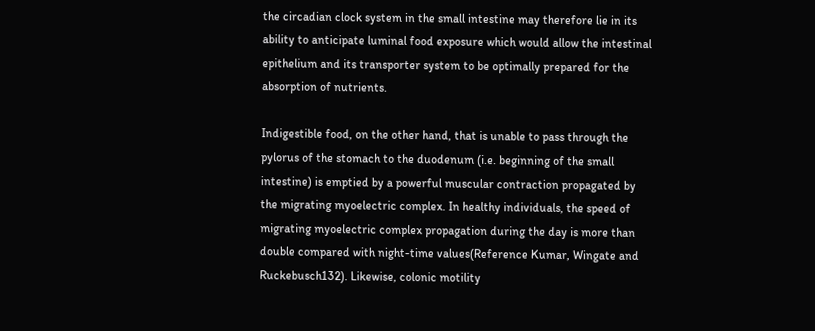the circadian clock system in the small intestine may therefore lie in its ability to anticipate luminal food exposure which would allow the intestinal epithelium and its transporter system to be optimally prepared for the absorption of nutrients.

Indigestible food, on the other hand, that is unable to pass through the pylorus of the stomach to the duodenum (i.e. beginning of the small intestine) is emptied by a powerful muscular contraction propagated by the migrating myoelectric complex. In healthy individuals, the speed of migrating myoelectric complex propagation during the day is more than double compared with night-time values(Reference Kumar, Wingate and Ruckebusch132). Likewise, colonic motility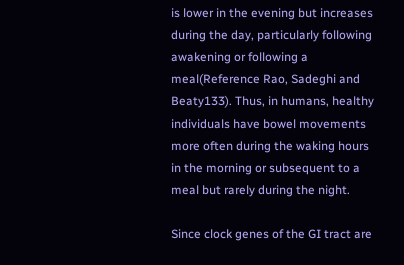is lower in the evening but increases during the day, particularly following awakening or following a meal(Reference Rao, Sadeghi and Beaty133). Thus, in humans, healthy individuals have bowel movements more often during the waking hours in the morning or subsequent to a meal but rarely during the night.

Since clock genes of the GI tract are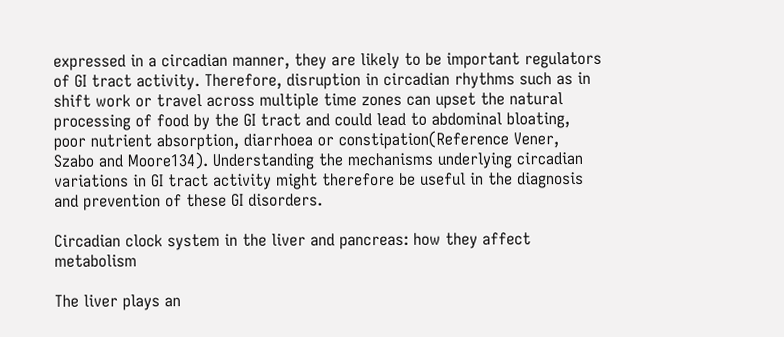expressed in a circadian manner, they are likely to be important regulators of GI tract activity. Therefore, disruption in circadian rhythms such as in shift work or travel across multiple time zones can upset the natural processing of food by the GI tract and could lead to abdominal bloating, poor nutrient absorption, diarrhoea or constipation(Reference Vener, Szabo and Moore134). Understanding the mechanisms underlying circadian variations in GI tract activity might therefore be useful in the diagnosis and prevention of these GI disorders.

Circadian clock system in the liver and pancreas: how they affect metabolism

The liver plays an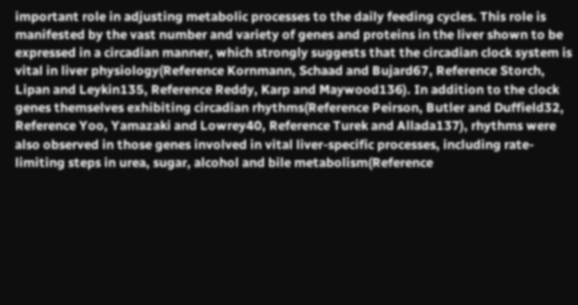important role in adjusting metabolic processes to the daily feeding cycles. This role is manifested by the vast number and variety of genes and proteins in the liver shown to be expressed in a circadian manner, which strongly suggests that the circadian clock system is vital in liver physiology(Reference Kornmann, Schaad and Bujard67, Reference Storch, Lipan and Leykin135, Reference Reddy, Karp and Maywood136). In addition to the clock genes themselves exhibiting circadian rhythms(Reference Peirson, Butler and Duffield32, Reference Yoo, Yamazaki and Lowrey40, Reference Turek and Allada137), rhythms were also observed in those genes involved in vital liver-specific processes, including rate-limiting steps in urea, sugar, alcohol and bile metabolism(Reference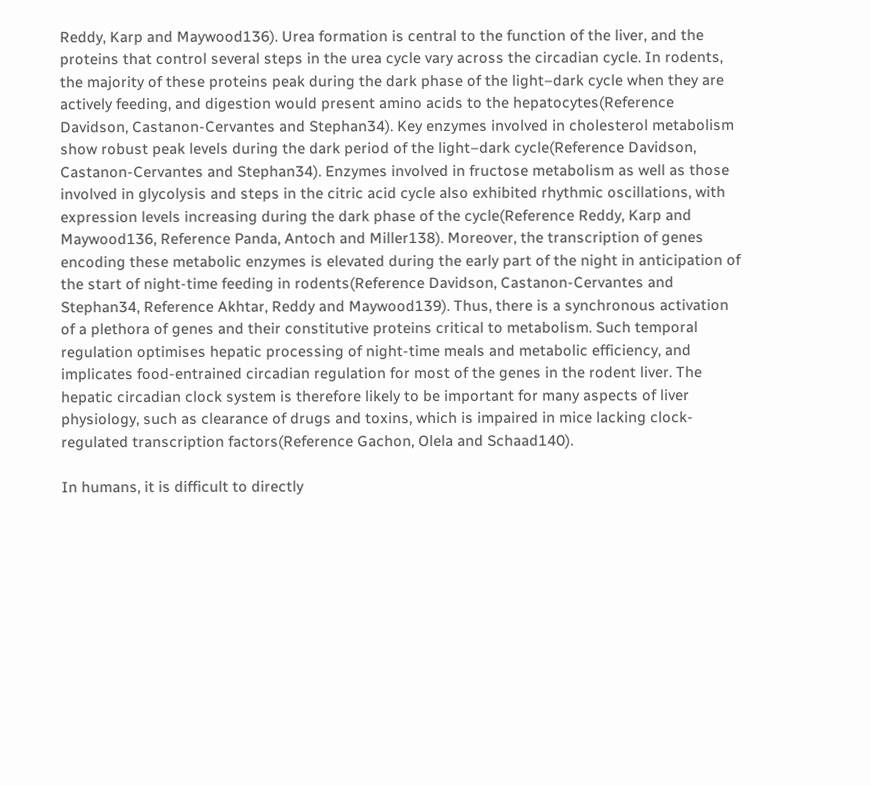Reddy, Karp and Maywood136). Urea formation is central to the function of the liver, and the proteins that control several steps in the urea cycle vary across the circadian cycle. In rodents, the majority of these proteins peak during the dark phase of the light–dark cycle when they are actively feeding, and digestion would present amino acids to the hepatocytes(Reference Davidson, Castanon-Cervantes and Stephan34). Key enzymes involved in cholesterol metabolism show robust peak levels during the dark period of the light–dark cycle(Reference Davidson, Castanon-Cervantes and Stephan34). Enzymes involved in fructose metabolism as well as those involved in glycolysis and steps in the citric acid cycle also exhibited rhythmic oscillations, with expression levels increasing during the dark phase of the cycle(Reference Reddy, Karp and Maywood136, Reference Panda, Antoch and Miller138). Moreover, the transcription of genes encoding these metabolic enzymes is elevated during the early part of the night in anticipation of the start of night-time feeding in rodents(Reference Davidson, Castanon-Cervantes and Stephan34, Reference Akhtar, Reddy and Maywood139). Thus, there is a synchronous activation of a plethora of genes and their constitutive proteins critical to metabolism. Such temporal regulation optimises hepatic processing of night-time meals and metabolic efficiency, and implicates food-entrained circadian regulation for most of the genes in the rodent liver. The hepatic circadian clock system is therefore likely to be important for many aspects of liver physiology, such as clearance of drugs and toxins, which is impaired in mice lacking clock-regulated transcription factors(Reference Gachon, Olela and Schaad140).

In humans, it is difficult to directly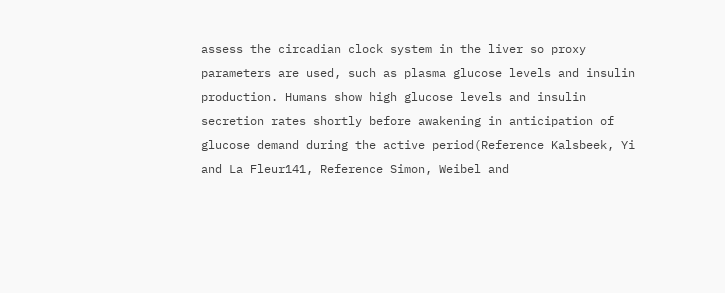assess the circadian clock system in the liver so proxy parameters are used, such as plasma glucose levels and insulin production. Humans show high glucose levels and insulin secretion rates shortly before awakening in anticipation of glucose demand during the active period(Reference Kalsbeek, Yi and La Fleur141, Reference Simon, Weibel and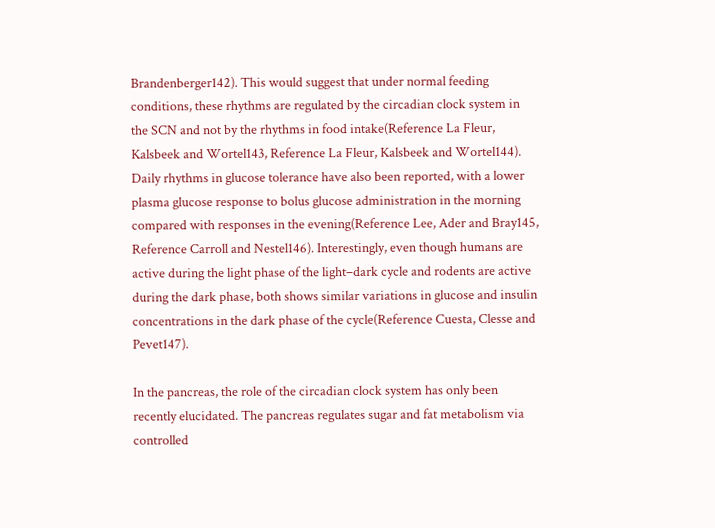Brandenberger142). This would suggest that under normal feeding conditions, these rhythms are regulated by the circadian clock system in the SCN and not by the rhythms in food intake(Reference La Fleur, Kalsbeek and Wortel143, Reference La Fleur, Kalsbeek and Wortel144). Daily rhythms in glucose tolerance have also been reported, with a lower plasma glucose response to bolus glucose administration in the morning compared with responses in the evening(Reference Lee, Ader and Bray145, Reference Carroll and Nestel146). Interestingly, even though humans are active during the light phase of the light–dark cycle and rodents are active during the dark phase, both shows similar variations in glucose and insulin concentrations in the dark phase of the cycle(Reference Cuesta, Clesse and Pevet147).

In the pancreas, the role of the circadian clock system has only been recently elucidated. The pancreas regulates sugar and fat metabolism via controlled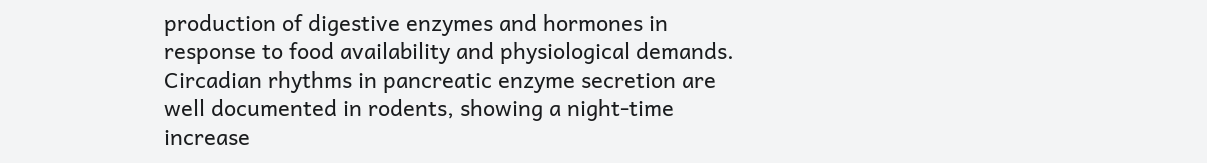production of digestive enzymes and hormones in response to food availability and physiological demands. Circadian rhythms in pancreatic enzyme secretion are well documented in rodents, showing a night-time increase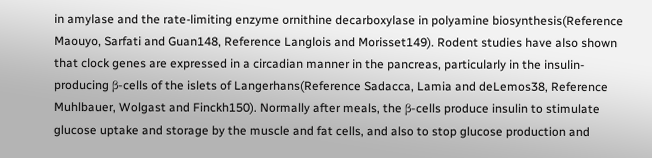in amylase and the rate-limiting enzyme ornithine decarboxylase in polyamine biosynthesis(Reference Maouyo, Sarfati and Guan148, Reference Langlois and Morisset149). Rodent studies have also shown that clock genes are expressed in a circadian manner in the pancreas, particularly in the insulin-producing β-cells of the islets of Langerhans(Reference Sadacca, Lamia and deLemos38, Reference Muhlbauer, Wolgast and Finckh150). Normally after meals, the β-cells produce insulin to stimulate glucose uptake and storage by the muscle and fat cells, and also to stop glucose production and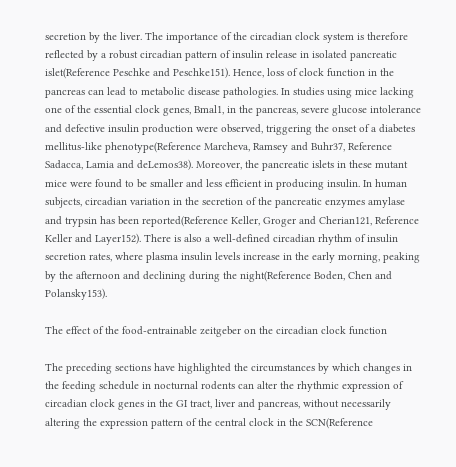secretion by the liver. The importance of the circadian clock system is therefore reflected by a robust circadian pattern of insulin release in isolated pancreatic islet(Reference Peschke and Peschke151). Hence, loss of clock function in the pancreas can lead to metabolic disease pathologies. In studies using mice lacking one of the essential clock genes, Bmal1, in the pancreas, severe glucose intolerance and defective insulin production were observed, triggering the onset of a diabetes mellitus-like phenotype(Reference Marcheva, Ramsey and Buhr37, Reference Sadacca, Lamia and deLemos38). Moreover, the pancreatic islets in these mutant mice were found to be smaller and less efficient in producing insulin. In human subjects, circadian variation in the secretion of the pancreatic enzymes amylase and trypsin has been reported(Reference Keller, Groger and Cherian121, Reference Keller and Layer152). There is also a well-defined circadian rhythm of insulin secretion rates, where plasma insulin levels increase in the early morning, peaking by the afternoon and declining during the night(Reference Boden, Chen and Polansky153).

The effect of the food-entrainable zeitgeber on the circadian clock function

The preceding sections have highlighted the circumstances by which changes in the feeding schedule in nocturnal rodents can alter the rhythmic expression of circadian clock genes in the GI tract, liver and pancreas, without necessarily altering the expression pattern of the central clock in the SCN(Reference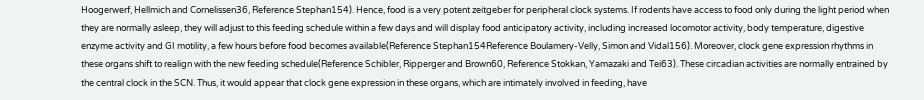Hoogerwerf, Hellmich and Cornelissen36, Reference Stephan154). Hence, food is a very potent zeitgeber for peripheral clock systems. If rodents have access to food only during the light period when they are normally asleep, they will adjust to this feeding schedule within a few days and will display food anticipatory activity, including increased locomotor activity, body temperature, digestive enzyme activity and GI motility, a few hours before food becomes available(Reference Stephan154Reference Boulamery-Velly, Simon and Vidal156). Moreover, clock gene expression rhythms in these organs shift to realign with the new feeding schedule(Reference Schibler, Ripperger and Brown60, Reference Stokkan, Yamazaki and Tei63). These circadian activities are normally entrained by the central clock in the SCN. Thus, it would appear that clock gene expression in these organs, which are intimately involved in feeding, have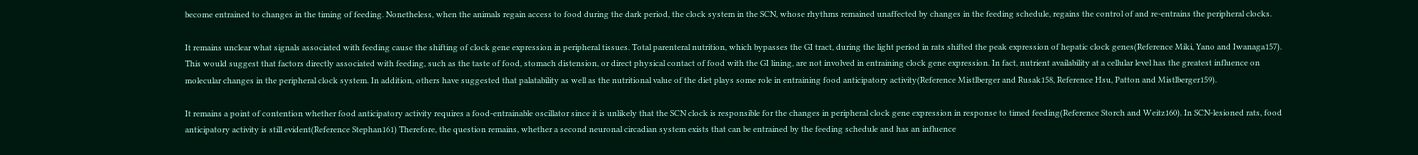become entrained to changes in the timing of feeding. Nonetheless, when the animals regain access to food during the dark period, the clock system in the SCN, whose rhythms remained unaffected by changes in the feeding schedule, regains the control of and re-entrains the peripheral clocks.

It remains unclear what signals associated with feeding cause the shifting of clock gene expression in peripheral tissues. Total parenteral nutrition, which bypasses the GI tract, during the light period in rats shifted the peak expression of hepatic clock genes(Reference Miki, Yano and Iwanaga157). This would suggest that factors directly associated with feeding, such as the taste of food, stomach distension, or direct physical contact of food with the GI lining, are not involved in entraining clock gene expression. In fact, nutrient availability at a cellular level has the greatest influence on molecular changes in the peripheral clock system. In addition, others have suggested that palatability as well as the nutritional value of the diet plays some role in entraining food anticipatory activity(Reference Mistlberger and Rusak158, Reference Hsu, Patton and Mistlberger159).

It remains a point of contention whether food anticipatory activity requires a food-entrainable oscillator since it is unlikely that the SCN clock is responsible for the changes in peripheral clock gene expression in response to timed feeding(Reference Storch and Weitz160). In SCN-lesioned rats, food anticipatory activity is still evident(Reference Stephan161) Therefore, the question remains, whether a second neuronal circadian system exists that can be entrained by the feeding schedule and has an influence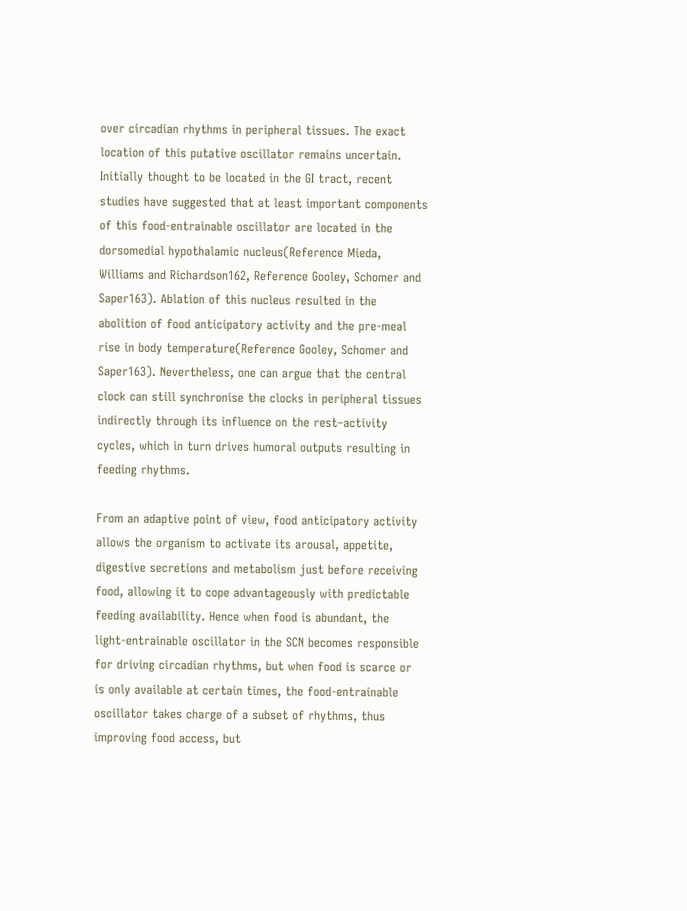over circadian rhythms in peripheral tissues. The exact location of this putative oscillator remains uncertain. Initially thought to be located in the GI tract, recent studies have suggested that at least important components of this food-entrainable oscillator are located in the dorsomedial hypothalamic nucleus(Reference Mieda, Williams and Richardson162, Reference Gooley, Schomer and Saper163). Ablation of this nucleus resulted in the abolition of food anticipatory activity and the pre-meal rise in body temperature(Reference Gooley, Schomer and Saper163). Nevertheless, one can argue that the central clock can still synchronise the clocks in peripheral tissues indirectly through its influence on the rest–activity cycles, which in turn drives humoral outputs resulting in feeding rhythms.

From an adaptive point of view, food anticipatory activity allows the organism to activate its arousal, appetite, digestive secretions and metabolism just before receiving food, allowing it to cope advantageously with predictable feeding availability. Hence when food is abundant, the light-entrainable oscillator in the SCN becomes responsible for driving circadian rhythms, but when food is scarce or is only available at certain times, the food-entrainable oscillator takes charge of a subset of rhythms, thus improving food access, but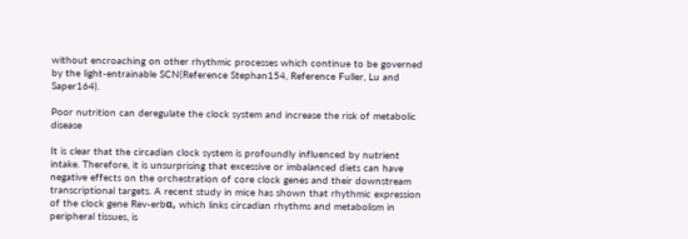without encroaching on other rhythmic processes which continue to be governed by the light-entrainable SCN(Reference Stephan154, Reference Fuller, Lu and Saper164).

Poor nutrition can deregulate the clock system and increase the risk of metabolic disease

It is clear that the circadian clock system is profoundly influenced by nutrient intake. Therefore, it is unsurprising that excessive or imbalanced diets can have negative effects on the orchestration of core clock genes and their downstream transcriptional targets. A recent study in mice has shown that rhythmic expression of the clock gene Rev-erbα, which links circadian rhythms and metabolism in peripheral tissues, is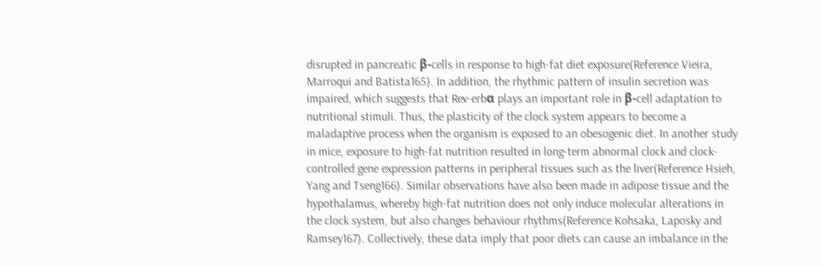disrupted in pancreatic β-cells in response to high-fat diet exposure(Reference Vieira, Marroqui and Batista165). In addition, the rhythmic pattern of insulin secretion was impaired, which suggests that Rev-erbα plays an important role in β-cell adaptation to nutritional stimuli. Thus, the plasticity of the clock system appears to become a maladaptive process when the organism is exposed to an obesogenic diet. In another study in mice, exposure to high-fat nutrition resulted in long-term abnormal clock and clock-controlled gene expression patterns in peripheral tissues such as the liver(Reference Hsieh, Yang and Tseng166). Similar observations have also been made in adipose tissue and the hypothalamus, whereby high-fat nutrition does not only induce molecular alterations in the clock system, but also changes behaviour rhythms(Reference Kohsaka, Laposky and Ramsey167). Collectively, these data imply that poor diets can cause an imbalance in the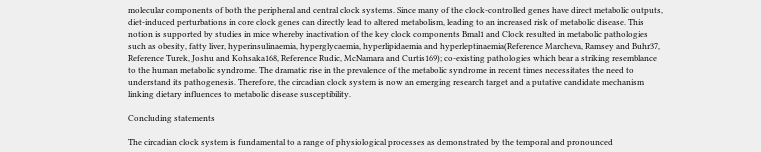molecular components of both the peripheral and central clock systems. Since many of the clock-controlled genes have direct metabolic outputs, diet-induced perturbations in core clock genes can directly lead to altered metabolism, leading to an increased risk of metabolic disease. This notion is supported by studies in mice whereby inactivation of the key clock components Bmal1 and Clock resulted in metabolic pathologies such as obesity, fatty liver, hyperinsulinaemia, hyperglycaemia, hyperlipidaemia and hyperleptinaemia(Reference Marcheva, Ramsey and Buhr37, Reference Turek, Joshu and Kohsaka168, Reference Rudic, McNamara and Curtis169); co-existing pathologies which bear a striking resemblance to the human metabolic syndrome. The dramatic rise in the prevalence of the metabolic syndrome in recent times necessitates the need to understand its pathogenesis. Therefore, the circadian clock system is now an emerging research target and a putative candidate mechanism linking dietary influences to metabolic disease susceptibility.

Concluding statements

The circadian clock system is fundamental to a range of physiological processes as demonstrated by the temporal and pronounced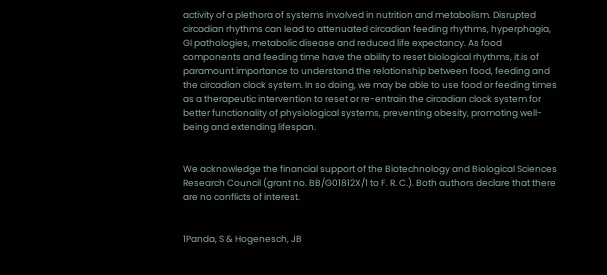activity of a plethora of systems involved in nutrition and metabolism. Disrupted circadian rhythms can lead to attenuated circadian feeding rhythms, hyperphagia, GI pathologies, metabolic disease and reduced life expectancy. As food components and feeding time have the ability to reset biological rhythms, it is of paramount importance to understand the relationship between food, feeding and the circadian clock system. In so doing, we may be able to use food or feeding times as a therapeutic intervention to reset or re-entrain the circadian clock system for better functionality of physiological systems, preventing obesity, promoting well-being and extending lifespan.


We acknowledge the financial support of the Biotechnology and Biological Sciences Research Council (grant no. BB/G01812X/1 to F. R. C.). Both authors declare that there are no conflicts of interest.


1Panda, S & Hogenesch, JB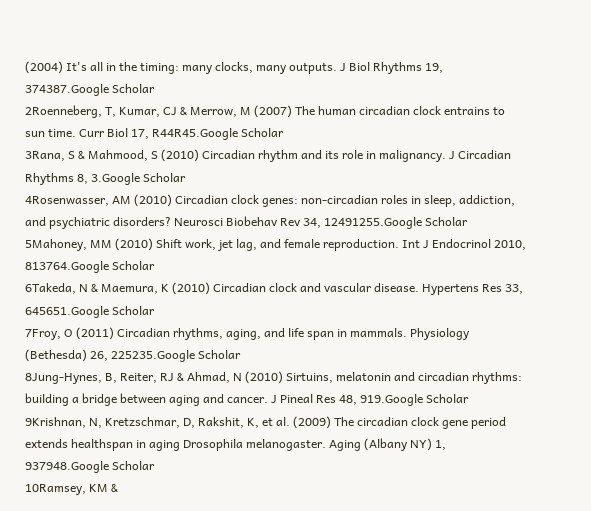(2004) It's all in the timing: many clocks, many outputs. J Biol Rhythms 19, 374387.Google Scholar
2Roenneberg, T, Kumar, CJ & Merrow, M (2007) The human circadian clock entrains to sun time. Curr Biol 17, R44R45.Google Scholar
3Rana, S & Mahmood, S (2010) Circadian rhythm and its role in malignancy. J Circadian Rhythms 8, 3.Google Scholar
4Rosenwasser, AM (2010) Circadian clock genes: non-circadian roles in sleep, addiction, and psychiatric disorders? Neurosci Biobehav Rev 34, 12491255.Google Scholar
5Mahoney, MM (2010) Shift work, jet lag, and female reproduction. Int J Endocrinol 2010, 813764.Google Scholar
6Takeda, N & Maemura, K (2010) Circadian clock and vascular disease. Hypertens Res 33, 645651.Google Scholar
7Froy, O (2011) Circadian rhythms, aging, and life span in mammals. Physiology (Bethesda) 26, 225235.Google Scholar
8Jung-Hynes, B, Reiter, RJ & Ahmad, N (2010) Sirtuins, melatonin and circadian rhythms: building a bridge between aging and cancer. J Pineal Res 48, 919.Google Scholar
9Krishnan, N, Kretzschmar, D, Rakshit, K, et al. (2009) The circadian clock gene period extends healthspan in aging Drosophila melanogaster. Aging (Albany NY) 1, 937948.Google Scholar
10Ramsey, KM &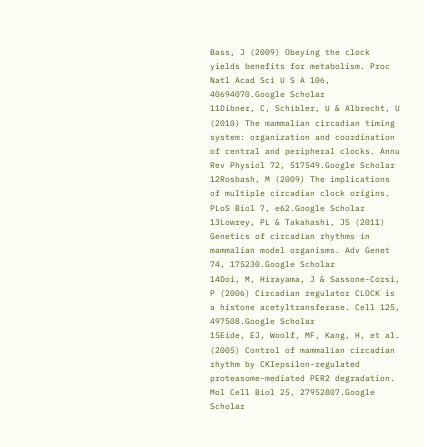Bass, J (2009) Obeying the clock yields benefits for metabolism. Proc Natl Acad Sci U S A 106, 40694070.Google Scholar
11Dibner, C, Schibler, U & Albrecht, U (2010) The mammalian circadian timing system: organization and coordination of central and peripheral clocks. Annu Rev Physiol 72, 517549.Google Scholar
12Rosbash, M (2009) The implications of multiple circadian clock origins. PLoS Biol 7, e62.Google Scholar
13Lowrey, PL & Takahashi, JS (2011) Genetics of circadian rhythms in mammalian model organisms. Adv Genet 74, 175230.Google Scholar
14Doi, M, Hirayama, J & Sassone-Corsi, P (2006) Circadian regulator CLOCK is a histone acetyltransferase. Cell 125, 497508.Google Scholar
15Eide, EJ, Woolf, MF, Kang, H, et al. (2005) Control of mammalian circadian rhythm by CKIepsilon-regulated proteasome-mediated PER2 degradation. Mol Cell Biol 25, 27952807.Google Scholar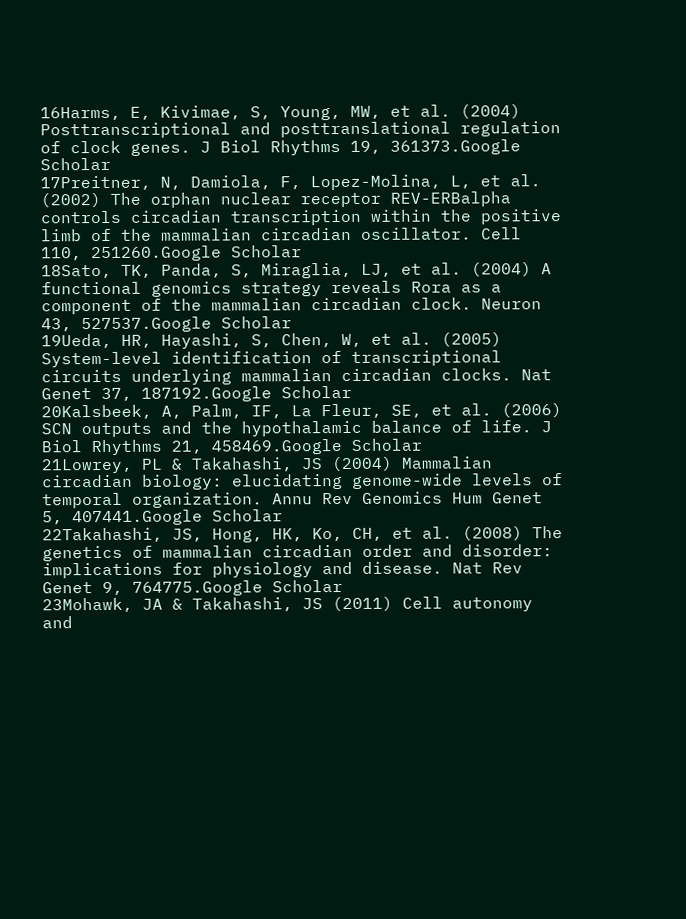16Harms, E, Kivimae, S, Young, MW, et al. (2004) Posttranscriptional and posttranslational regulation of clock genes. J Biol Rhythms 19, 361373.Google Scholar
17Preitner, N, Damiola, F, Lopez-Molina, L, et al. (2002) The orphan nuclear receptor REV-ERBalpha controls circadian transcription within the positive limb of the mammalian circadian oscillator. Cell 110, 251260.Google Scholar
18Sato, TK, Panda, S, Miraglia, LJ, et al. (2004) A functional genomics strategy reveals Rora as a component of the mammalian circadian clock. Neuron 43, 527537.Google Scholar
19Ueda, HR, Hayashi, S, Chen, W, et al. (2005) System-level identification of transcriptional circuits underlying mammalian circadian clocks. Nat Genet 37, 187192.Google Scholar
20Kalsbeek, A, Palm, IF, La Fleur, SE, et al. (2006) SCN outputs and the hypothalamic balance of life. J Biol Rhythms 21, 458469.Google Scholar
21Lowrey, PL & Takahashi, JS (2004) Mammalian circadian biology: elucidating genome-wide levels of temporal organization. Annu Rev Genomics Hum Genet 5, 407441.Google Scholar
22Takahashi, JS, Hong, HK, Ko, CH, et al. (2008) The genetics of mammalian circadian order and disorder: implications for physiology and disease. Nat Rev Genet 9, 764775.Google Scholar
23Mohawk, JA & Takahashi, JS (2011) Cell autonomy and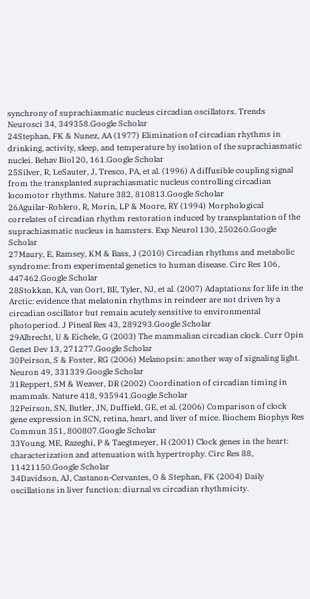synchrony of suprachiasmatic nucleus circadian oscillators. Trends Neurosci 34, 349358.Google Scholar
24Stephan, FK & Nunez, AA (1977) Elimination of circadian rhythms in drinking, activity, sleep, and temperature by isolation of the suprachiasmatic nuclei. Behav Biol 20, 161.Google Scholar
25Silver, R, LeSauter, J, Tresco, PA, et al. (1996) A diffusible coupling signal from the transplanted suprachiasmatic nucleus controlling circadian locomotor rhythms. Nature 382, 810813.Google Scholar
26Aguilar-Roblero, R, Morin, LP & Moore, RY (1994) Morphological correlates of circadian rhythm restoration induced by transplantation of the suprachiasmatic nucleus in hamsters. Exp Neurol 130, 250260.Google Scholar
27Maury, E, Ramsey, KM & Bass, J (2010) Circadian rhythms and metabolic syndrome: from experimental genetics to human disease. Circ Res 106, 447462.Google Scholar
28Stokkan, KA, van Oort, BE, Tyler, NJ, et al. (2007) Adaptations for life in the Arctic: evidence that melatonin rhythms in reindeer are not driven by a circadian oscillator but remain acutely sensitive to environmental photoperiod. J Pineal Res 43, 289293.Google Scholar
29Albrecht, U & Eichele, G (2003) The mammalian circadian clock. Curr Opin Genet Dev 13, 271277.Google Scholar
30Peirson, S & Foster, RG (2006) Melanopsin: another way of signaling light. Neuron 49, 331339.Google Scholar
31Reppert, SM & Weaver, DR (2002) Coordination of circadian timing in mammals. Nature 418, 935941.Google Scholar
32Peirson, SN, Butler, JN, Duffield, GE, et al. (2006) Comparison of clock gene expression in SCN, retina, heart, and liver of mice. Biochem Biophys Res Commun 351, 800807.Google Scholar
33Young, ME, Razeghi, P & Taegtmeyer, H (2001) Clock genes in the heart: characterization and attenuation with hypertrophy. Circ Res 88, 11421150.Google Scholar
34Davidson, AJ, Castanon-Cervantes, O & Stephan, FK (2004) Daily oscillations in liver function: diurnal vs circadian rhythmicity.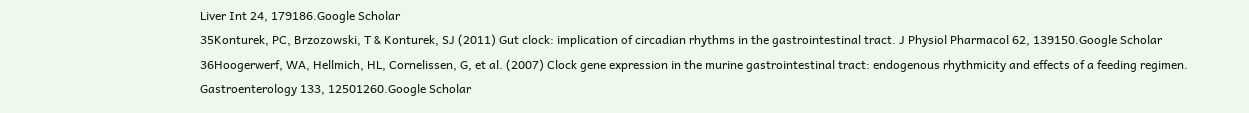Liver Int 24, 179186.Google Scholar
35Konturek, PC, Brzozowski, T & Konturek, SJ (2011) Gut clock: implication of circadian rhythms in the gastrointestinal tract. J Physiol Pharmacol 62, 139150.Google Scholar
36Hoogerwerf, WA, Hellmich, HL, Cornelissen, G, et al. (2007) Clock gene expression in the murine gastrointestinal tract: endogenous rhythmicity and effects of a feeding regimen. Gastroenterology 133, 12501260.Google Scholar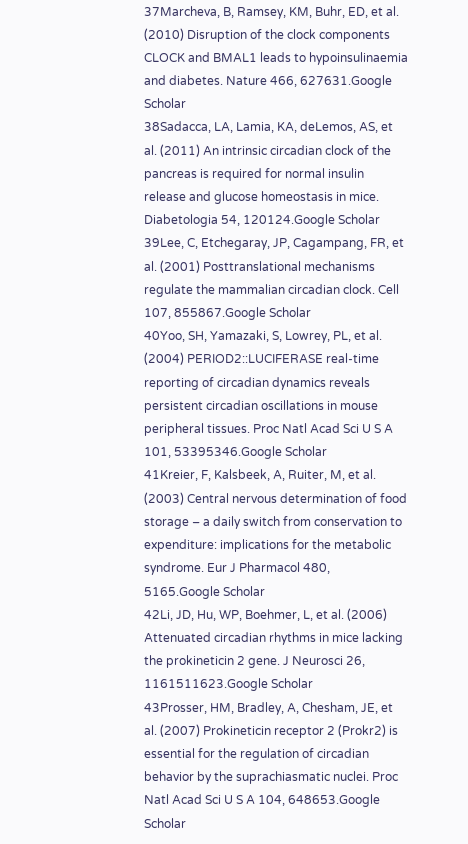37Marcheva, B, Ramsey, KM, Buhr, ED, et al. (2010) Disruption of the clock components CLOCK and BMAL1 leads to hypoinsulinaemia and diabetes. Nature 466, 627631.Google Scholar
38Sadacca, LA, Lamia, KA, deLemos, AS, et al. (2011) An intrinsic circadian clock of the pancreas is required for normal insulin release and glucose homeostasis in mice. Diabetologia 54, 120124.Google Scholar
39Lee, C, Etchegaray, JP, Cagampang, FR, et al. (2001) Posttranslational mechanisms regulate the mammalian circadian clock. Cell 107, 855867.Google Scholar
40Yoo, SH, Yamazaki, S, Lowrey, PL, et al. (2004) PERIOD2::LUCIFERASE real-time reporting of circadian dynamics reveals persistent circadian oscillations in mouse peripheral tissues. Proc Natl Acad Sci U S A 101, 53395346.Google Scholar
41Kreier, F, Kalsbeek, A, Ruiter, M, et al. (2003) Central nervous determination of food storage – a daily switch from conservation to expenditure: implications for the metabolic syndrome. Eur J Pharmacol 480, 5165.Google Scholar
42Li, JD, Hu, WP, Boehmer, L, et al. (2006) Attenuated circadian rhythms in mice lacking the prokineticin 2 gene. J Neurosci 26, 1161511623.Google Scholar
43Prosser, HM, Bradley, A, Chesham, JE, et al. (2007) Prokineticin receptor 2 (Prokr2) is essential for the regulation of circadian behavior by the suprachiasmatic nuclei. Proc Natl Acad Sci U S A 104, 648653.Google Scholar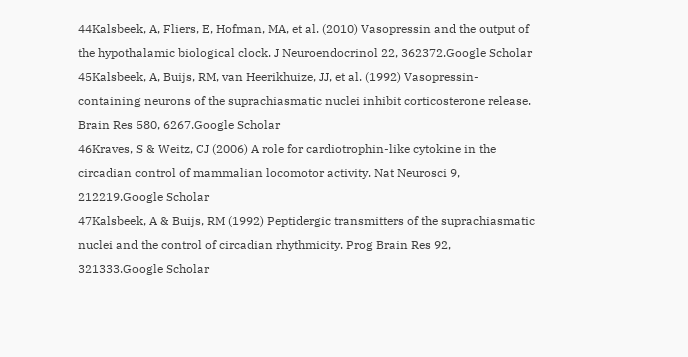44Kalsbeek, A, Fliers, E, Hofman, MA, et al. (2010) Vasopressin and the output of the hypothalamic biological clock. J Neuroendocrinol 22, 362372.Google Scholar
45Kalsbeek, A, Buijs, RM, van Heerikhuize, JJ, et al. (1992) Vasopressin-containing neurons of the suprachiasmatic nuclei inhibit corticosterone release. Brain Res 580, 6267.Google Scholar
46Kraves, S & Weitz, CJ (2006) A role for cardiotrophin-like cytokine in the circadian control of mammalian locomotor activity. Nat Neurosci 9, 212219.Google Scholar
47Kalsbeek, A & Buijs, RM (1992) Peptidergic transmitters of the suprachiasmatic nuclei and the control of circadian rhythmicity. Prog Brain Res 92, 321333.Google Scholar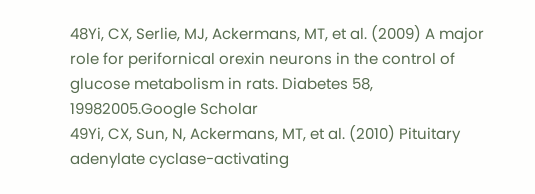48Yi, CX, Serlie, MJ, Ackermans, MT, et al. (2009) A major role for perifornical orexin neurons in the control of glucose metabolism in rats. Diabetes 58, 19982005.Google Scholar
49Yi, CX, Sun, N, Ackermans, MT, et al. (2010) Pituitary adenylate cyclase-activating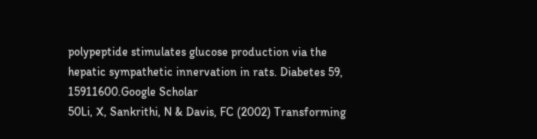polypeptide stimulates glucose production via the hepatic sympathetic innervation in rats. Diabetes 59, 15911600.Google Scholar
50Li, X, Sankrithi, N & Davis, FC (2002) Transforming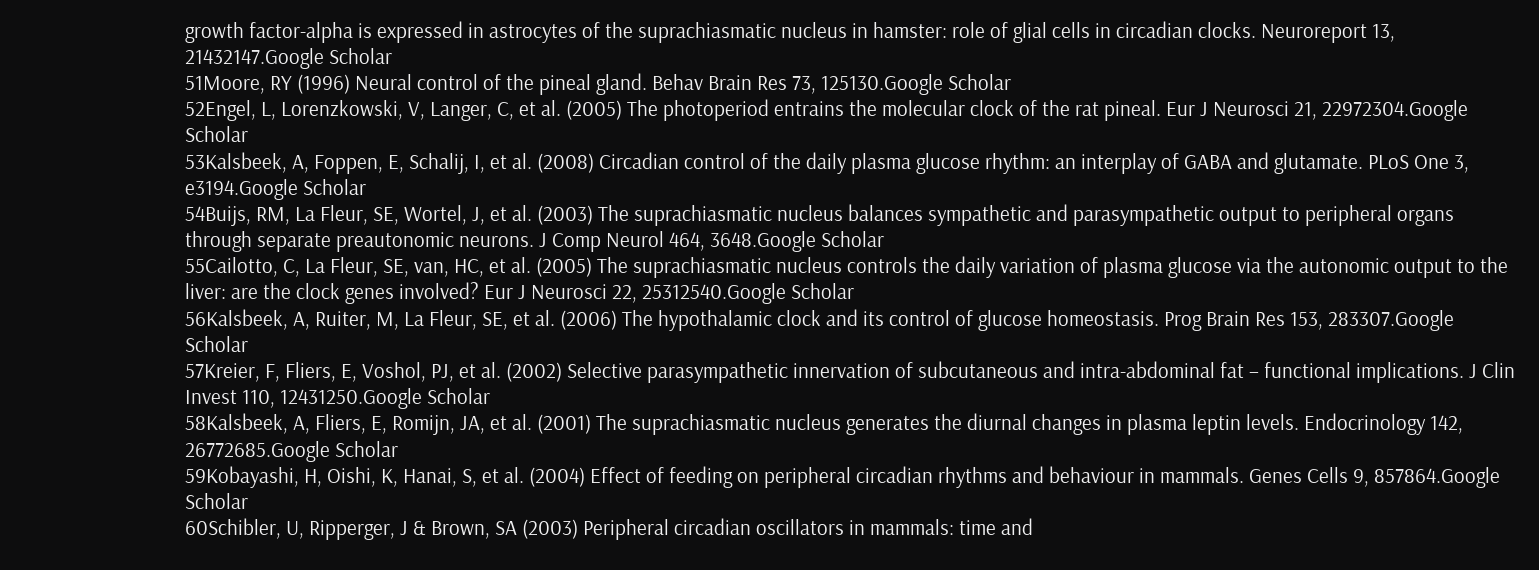growth factor-alpha is expressed in astrocytes of the suprachiasmatic nucleus in hamster: role of glial cells in circadian clocks. Neuroreport 13, 21432147.Google Scholar
51Moore, RY (1996) Neural control of the pineal gland. Behav Brain Res 73, 125130.Google Scholar
52Engel, L, Lorenzkowski, V, Langer, C, et al. (2005) The photoperiod entrains the molecular clock of the rat pineal. Eur J Neurosci 21, 22972304.Google Scholar
53Kalsbeek, A, Foppen, E, Schalij, I, et al. (2008) Circadian control of the daily plasma glucose rhythm: an interplay of GABA and glutamate. PLoS One 3, e3194.Google Scholar
54Buijs, RM, La Fleur, SE, Wortel, J, et al. (2003) The suprachiasmatic nucleus balances sympathetic and parasympathetic output to peripheral organs through separate preautonomic neurons. J Comp Neurol 464, 3648.Google Scholar
55Cailotto, C, La Fleur, SE, van, HC, et al. (2005) The suprachiasmatic nucleus controls the daily variation of plasma glucose via the autonomic output to the liver: are the clock genes involved? Eur J Neurosci 22, 25312540.Google Scholar
56Kalsbeek, A, Ruiter, M, La Fleur, SE, et al. (2006) The hypothalamic clock and its control of glucose homeostasis. Prog Brain Res 153, 283307.Google Scholar
57Kreier, F, Fliers, E, Voshol, PJ, et al. (2002) Selective parasympathetic innervation of subcutaneous and intra-abdominal fat – functional implications. J Clin Invest 110, 12431250.Google Scholar
58Kalsbeek, A, Fliers, E, Romijn, JA, et al. (2001) The suprachiasmatic nucleus generates the diurnal changes in plasma leptin levels. Endocrinology 142, 26772685.Google Scholar
59Kobayashi, H, Oishi, K, Hanai, S, et al. (2004) Effect of feeding on peripheral circadian rhythms and behaviour in mammals. Genes Cells 9, 857864.Google Scholar
60Schibler, U, Ripperger, J & Brown, SA (2003) Peripheral circadian oscillators in mammals: time and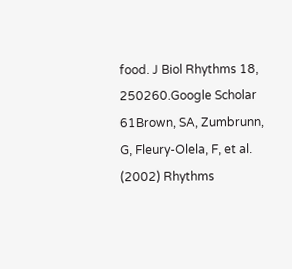food. J Biol Rhythms 18, 250260.Google Scholar
61Brown, SA, Zumbrunn, G, Fleury-Olela, F, et al. (2002) Rhythms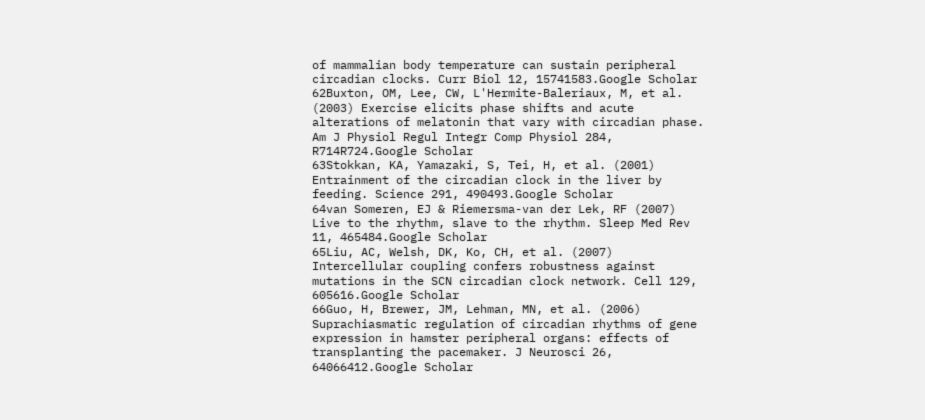of mammalian body temperature can sustain peripheral circadian clocks. Curr Biol 12, 15741583.Google Scholar
62Buxton, OM, Lee, CW, L'Hermite-Baleriaux, M, et al. (2003) Exercise elicits phase shifts and acute alterations of melatonin that vary with circadian phase. Am J Physiol Regul Integr Comp Physiol 284, R714R724.Google Scholar
63Stokkan, KA, Yamazaki, S, Tei, H, et al. (2001) Entrainment of the circadian clock in the liver by feeding. Science 291, 490493.Google Scholar
64van Someren, EJ & Riemersma-van der Lek, RF (2007) Live to the rhythm, slave to the rhythm. Sleep Med Rev 11, 465484.Google Scholar
65Liu, AC, Welsh, DK, Ko, CH, et al. (2007) Intercellular coupling confers robustness against mutations in the SCN circadian clock network. Cell 129, 605616.Google Scholar
66Guo, H, Brewer, JM, Lehman, MN, et al. (2006) Suprachiasmatic regulation of circadian rhythms of gene expression in hamster peripheral organs: effects of transplanting the pacemaker. J Neurosci 26, 64066412.Google Scholar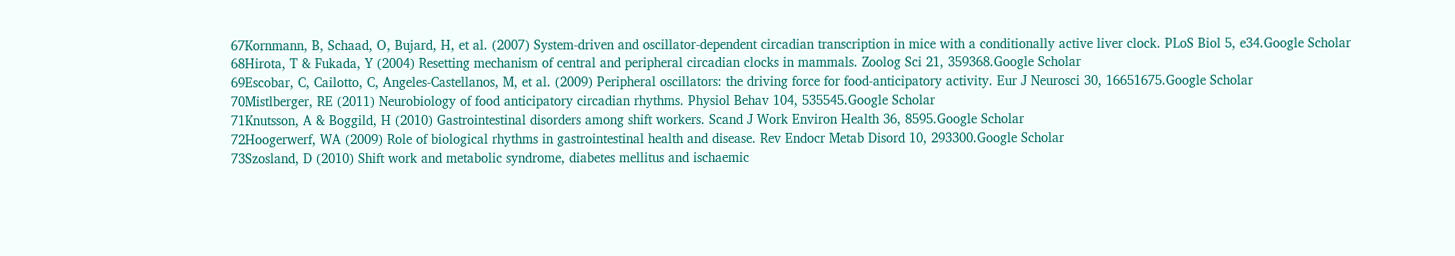67Kornmann, B, Schaad, O, Bujard, H, et al. (2007) System-driven and oscillator-dependent circadian transcription in mice with a conditionally active liver clock. PLoS Biol 5, e34.Google Scholar
68Hirota, T & Fukada, Y (2004) Resetting mechanism of central and peripheral circadian clocks in mammals. Zoolog Sci 21, 359368.Google Scholar
69Escobar, C, Cailotto, C, Angeles-Castellanos, M, et al. (2009) Peripheral oscillators: the driving force for food-anticipatory activity. Eur J Neurosci 30, 16651675.Google Scholar
70Mistlberger, RE (2011) Neurobiology of food anticipatory circadian rhythms. Physiol Behav 104, 535545.Google Scholar
71Knutsson, A & Boggild, H (2010) Gastrointestinal disorders among shift workers. Scand J Work Environ Health 36, 8595.Google Scholar
72Hoogerwerf, WA (2009) Role of biological rhythms in gastrointestinal health and disease. Rev Endocr Metab Disord 10, 293300.Google Scholar
73Szosland, D (2010) Shift work and metabolic syndrome, diabetes mellitus and ischaemic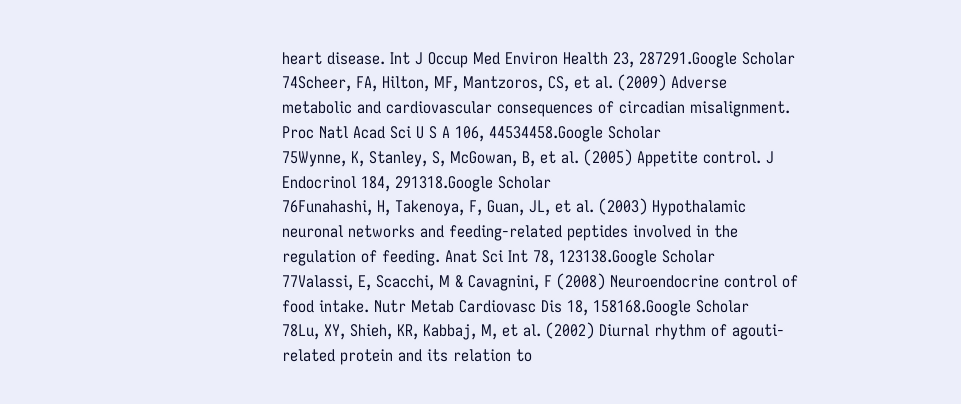heart disease. Int J Occup Med Environ Health 23, 287291.Google Scholar
74Scheer, FA, Hilton, MF, Mantzoros, CS, et al. (2009) Adverse metabolic and cardiovascular consequences of circadian misalignment. Proc Natl Acad Sci U S A 106, 44534458.Google Scholar
75Wynne, K, Stanley, S, McGowan, B, et al. (2005) Appetite control. J Endocrinol 184, 291318.Google Scholar
76Funahashi, H, Takenoya, F, Guan, JL, et al. (2003) Hypothalamic neuronal networks and feeding-related peptides involved in the regulation of feeding. Anat Sci Int 78, 123138.Google Scholar
77Valassi, E, Scacchi, M & Cavagnini, F (2008) Neuroendocrine control of food intake. Nutr Metab Cardiovasc Dis 18, 158168.Google Scholar
78Lu, XY, Shieh, KR, Kabbaj, M, et al. (2002) Diurnal rhythm of agouti-related protein and its relation to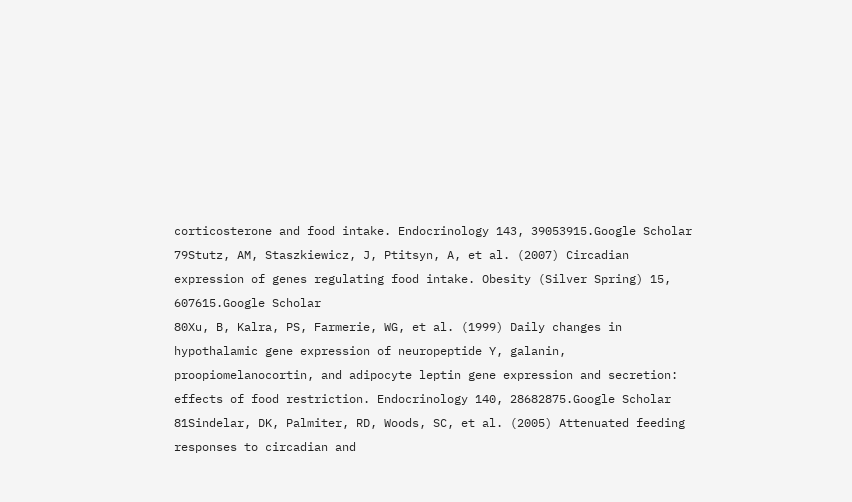corticosterone and food intake. Endocrinology 143, 39053915.Google Scholar
79Stutz, AM, Staszkiewicz, J, Ptitsyn, A, et al. (2007) Circadian expression of genes regulating food intake. Obesity (Silver Spring) 15, 607615.Google Scholar
80Xu, B, Kalra, PS, Farmerie, WG, et al. (1999) Daily changes in hypothalamic gene expression of neuropeptide Y, galanin, proopiomelanocortin, and adipocyte leptin gene expression and secretion: effects of food restriction. Endocrinology 140, 28682875.Google Scholar
81Sindelar, DK, Palmiter, RD, Woods, SC, et al. (2005) Attenuated feeding responses to circadian and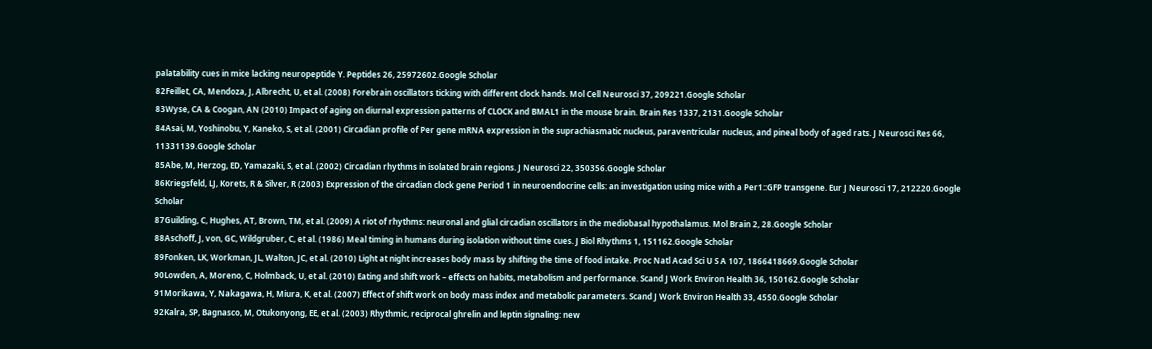palatability cues in mice lacking neuropeptide Y. Peptides 26, 25972602.Google Scholar
82Feillet, CA, Mendoza, J, Albrecht, U, et al. (2008) Forebrain oscillators ticking with different clock hands. Mol Cell Neurosci 37, 209221.Google Scholar
83Wyse, CA & Coogan, AN (2010) Impact of aging on diurnal expression patterns of CLOCK and BMAL1 in the mouse brain. Brain Res 1337, 2131.Google Scholar
84Asai, M, Yoshinobu, Y, Kaneko, S, et al. (2001) Circadian profile of Per gene mRNA expression in the suprachiasmatic nucleus, paraventricular nucleus, and pineal body of aged rats. J Neurosci Res 66, 11331139.Google Scholar
85Abe, M, Herzog, ED, Yamazaki, S, et al. (2002) Circadian rhythms in isolated brain regions. J Neurosci 22, 350356.Google Scholar
86Kriegsfeld, LJ, Korets, R & Silver, R (2003) Expression of the circadian clock gene Period 1 in neuroendocrine cells: an investigation using mice with a Per1::GFP transgene. Eur J Neurosci 17, 212220.Google Scholar
87Guilding, C, Hughes, AT, Brown, TM, et al. (2009) A riot of rhythms: neuronal and glial circadian oscillators in the mediobasal hypothalamus. Mol Brain 2, 28.Google Scholar
88Aschoff, J, von, GC, Wildgruber, C, et al. (1986) Meal timing in humans during isolation without time cues. J Biol Rhythms 1, 151162.Google Scholar
89Fonken, LK, Workman, JL, Walton, JC, et al. (2010) Light at night increases body mass by shifting the time of food intake. Proc Natl Acad Sci U S A 107, 1866418669.Google Scholar
90Lowden, A, Moreno, C, Holmback, U, et al. (2010) Eating and shift work – effects on habits, metabolism and performance. Scand J Work Environ Health 36, 150162.Google Scholar
91Morikawa, Y, Nakagawa, H, Miura, K, et al. (2007) Effect of shift work on body mass index and metabolic parameters. Scand J Work Environ Health 33, 4550.Google Scholar
92Kalra, SP, Bagnasco, M, Otukonyong, EE, et al. (2003) Rhythmic, reciprocal ghrelin and leptin signaling: new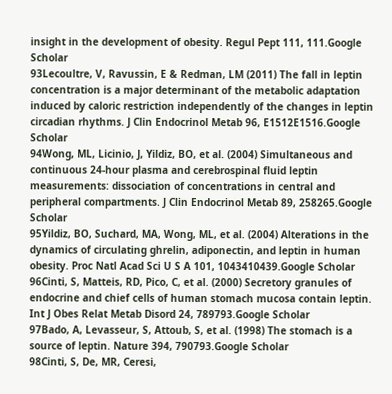insight in the development of obesity. Regul Pept 111, 111.Google Scholar
93Lecoultre, V, Ravussin, E & Redman, LM (2011) The fall in leptin concentration is a major determinant of the metabolic adaptation induced by caloric restriction independently of the changes in leptin circadian rhythms. J Clin Endocrinol Metab 96, E1512E1516.Google Scholar
94Wong, ML, Licinio, J, Yildiz, BO, et al. (2004) Simultaneous and continuous 24-hour plasma and cerebrospinal fluid leptin measurements: dissociation of concentrations in central and peripheral compartments. J Clin Endocrinol Metab 89, 258265.Google Scholar
95Yildiz, BO, Suchard, MA, Wong, ML, et al. (2004) Alterations in the dynamics of circulating ghrelin, adiponectin, and leptin in human obesity. Proc Natl Acad Sci U S A 101, 1043410439.Google Scholar
96Cinti, S, Matteis, RD, Pico, C, et al. (2000) Secretory granules of endocrine and chief cells of human stomach mucosa contain leptin. Int J Obes Relat Metab Disord 24, 789793.Google Scholar
97Bado, A, Levasseur, S, Attoub, S, et al. (1998) The stomach is a source of leptin. Nature 394, 790793.Google Scholar
98Cinti, S, De, MR, Ceresi,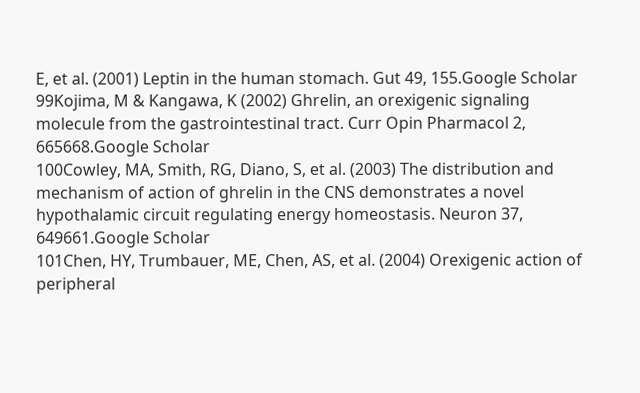E, et al. (2001) Leptin in the human stomach. Gut 49, 155.Google Scholar
99Kojima, M & Kangawa, K (2002) Ghrelin, an orexigenic signaling molecule from the gastrointestinal tract. Curr Opin Pharmacol 2, 665668.Google Scholar
100Cowley, MA, Smith, RG, Diano, S, et al. (2003) The distribution and mechanism of action of ghrelin in the CNS demonstrates a novel hypothalamic circuit regulating energy homeostasis. Neuron 37, 649661.Google Scholar
101Chen, HY, Trumbauer, ME, Chen, AS, et al. (2004) Orexigenic action of peripheral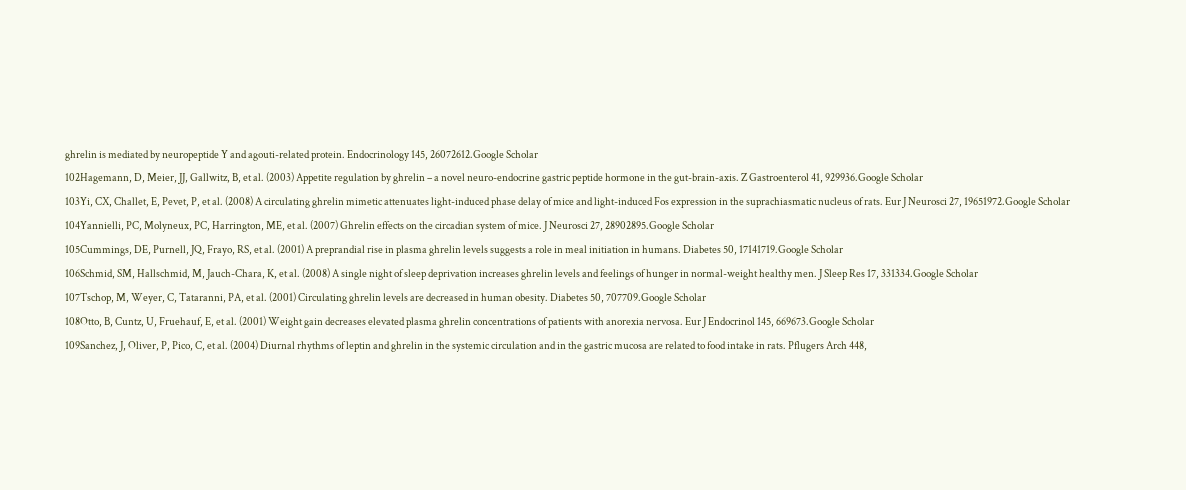ghrelin is mediated by neuropeptide Y and agouti-related protein. Endocrinology 145, 26072612.Google Scholar
102Hagemann, D, Meier, JJ, Gallwitz, B, et al. (2003) Appetite regulation by ghrelin – a novel neuro-endocrine gastric peptide hormone in the gut-brain-axis. Z Gastroenterol 41, 929936.Google Scholar
103Yi, CX, Challet, E, Pevet, P, et al. (2008) A circulating ghrelin mimetic attenuates light-induced phase delay of mice and light-induced Fos expression in the suprachiasmatic nucleus of rats. Eur J Neurosci 27, 19651972.Google Scholar
104Yannielli, PC, Molyneux, PC, Harrington, ME, et al. (2007) Ghrelin effects on the circadian system of mice. J Neurosci 27, 28902895.Google Scholar
105Cummings, DE, Purnell, JQ, Frayo, RS, et al. (2001) A preprandial rise in plasma ghrelin levels suggests a role in meal initiation in humans. Diabetes 50, 17141719.Google Scholar
106Schmid, SM, Hallschmid, M, Jauch-Chara, K, et al. (2008) A single night of sleep deprivation increases ghrelin levels and feelings of hunger in normal-weight healthy men. J Sleep Res 17, 331334.Google Scholar
107Tschop, M, Weyer, C, Tataranni, PA, et al. (2001) Circulating ghrelin levels are decreased in human obesity. Diabetes 50, 707709.Google Scholar
108Otto, B, Cuntz, U, Fruehauf, E, et al. (2001) Weight gain decreases elevated plasma ghrelin concentrations of patients with anorexia nervosa. Eur J Endocrinol 145, 669673.Google Scholar
109Sanchez, J, Oliver, P, Pico, C, et al. (2004) Diurnal rhythms of leptin and ghrelin in the systemic circulation and in the gastric mucosa are related to food intake in rats. Pflugers Arch 448,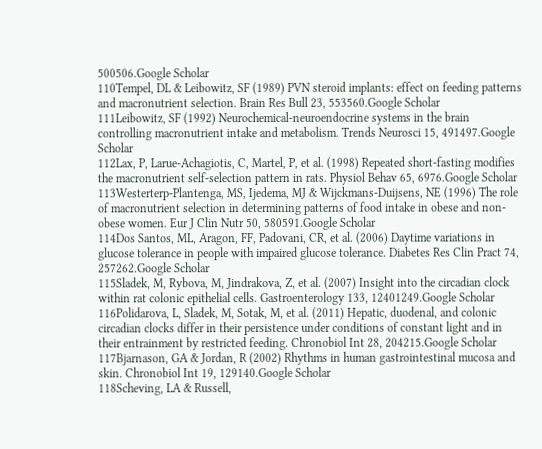500506.Google Scholar
110Tempel, DL & Leibowitz, SF (1989) PVN steroid implants: effect on feeding patterns and macronutrient selection. Brain Res Bull 23, 553560.Google Scholar
111Leibowitz, SF (1992) Neurochemical-neuroendocrine systems in the brain controlling macronutrient intake and metabolism. Trends Neurosci 15, 491497.Google Scholar
112Lax, P, Larue-Achagiotis, C, Martel, P, et al. (1998) Repeated short-fasting modifies the macronutrient self-selection pattern in rats. Physiol Behav 65, 6976.Google Scholar
113Westerterp-Plantenga, MS, Ijedema, MJ & Wijckmans-Duijsens, NE (1996) The role of macronutrient selection in determining patterns of food intake in obese and non-obese women. Eur J Clin Nutr 50, 580591.Google Scholar
114Dos Santos, ML, Aragon, FF, Padovani, CR, et al. (2006) Daytime variations in glucose tolerance in people with impaired glucose tolerance. Diabetes Res Clin Pract 74, 257262.Google Scholar
115Sladek, M, Rybova, M, Jindrakova, Z, et al. (2007) Insight into the circadian clock within rat colonic epithelial cells. Gastroenterology 133, 12401249.Google Scholar
116Polidarova, L, Sladek, M, Sotak, M, et al. (2011) Hepatic, duodenal, and colonic circadian clocks differ in their persistence under conditions of constant light and in their entrainment by restricted feeding. Chronobiol Int 28, 204215.Google Scholar
117Bjarnason, GA & Jordan, R (2002) Rhythms in human gastrointestinal mucosa and skin. Chronobiol Int 19, 129140.Google Scholar
118Scheving, LA & Russell,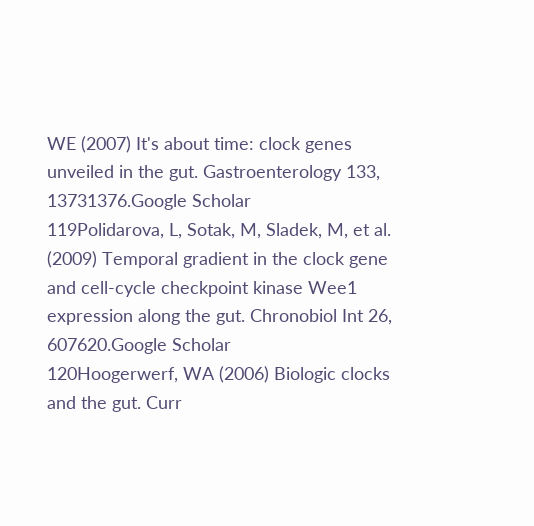WE (2007) It's about time: clock genes unveiled in the gut. Gastroenterology 133, 13731376.Google Scholar
119Polidarova, L, Sotak, M, Sladek, M, et al. (2009) Temporal gradient in the clock gene and cell-cycle checkpoint kinase Wee1 expression along the gut. Chronobiol Int 26, 607620.Google Scholar
120Hoogerwerf, WA (2006) Biologic clocks and the gut. Curr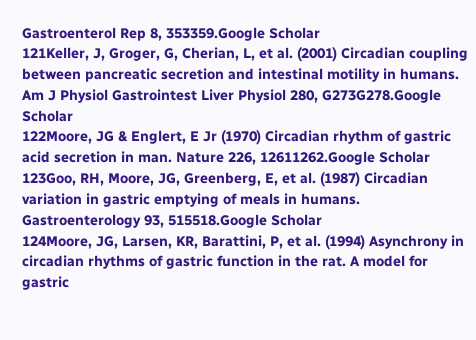Gastroenterol Rep 8, 353359.Google Scholar
121Keller, J, Groger, G, Cherian, L, et al. (2001) Circadian coupling between pancreatic secretion and intestinal motility in humans. Am J Physiol Gastrointest Liver Physiol 280, G273G278.Google Scholar
122Moore, JG & Englert, E Jr (1970) Circadian rhythm of gastric acid secretion in man. Nature 226, 12611262.Google Scholar
123Goo, RH, Moore, JG, Greenberg, E, et al. (1987) Circadian variation in gastric emptying of meals in humans. Gastroenterology 93, 515518.Google Scholar
124Moore, JG, Larsen, KR, Barattini, P, et al. (1994) Asynchrony in circadian rhythms of gastric function in the rat. A model for gastric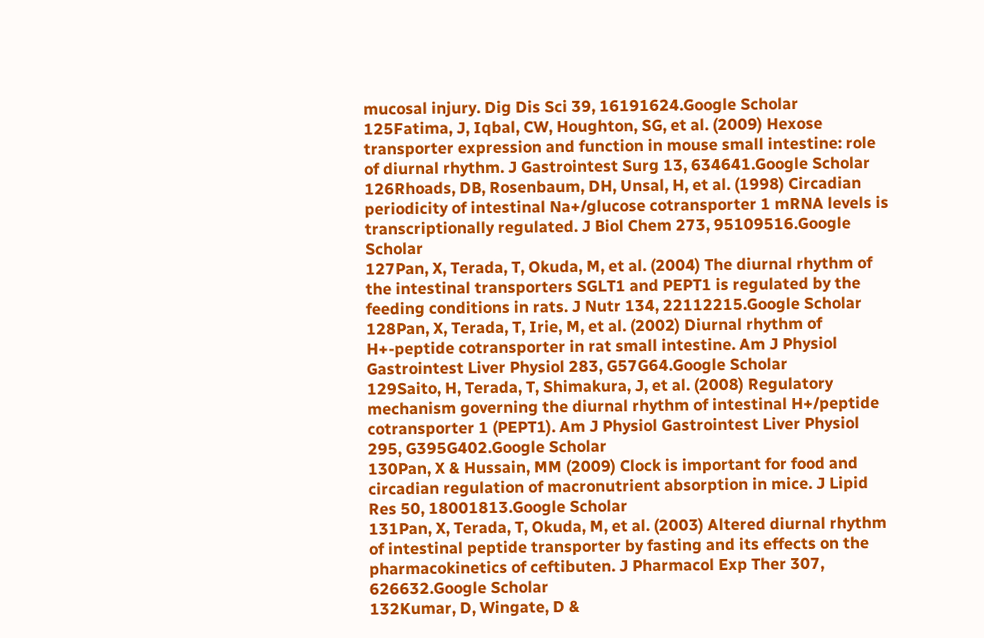mucosal injury. Dig Dis Sci 39, 16191624.Google Scholar
125Fatima, J, Iqbal, CW, Houghton, SG, et al. (2009) Hexose transporter expression and function in mouse small intestine: role of diurnal rhythm. J Gastrointest Surg 13, 634641.Google Scholar
126Rhoads, DB, Rosenbaum, DH, Unsal, H, et al. (1998) Circadian periodicity of intestinal Na+/glucose cotransporter 1 mRNA levels is transcriptionally regulated. J Biol Chem 273, 95109516.Google Scholar
127Pan, X, Terada, T, Okuda, M, et al. (2004) The diurnal rhythm of the intestinal transporters SGLT1 and PEPT1 is regulated by the feeding conditions in rats. J Nutr 134, 22112215.Google Scholar
128Pan, X, Terada, T, Irie, M, et al. (2002) Diurnal rhythm of H+-peptide cotransporter in rat small intestine. Am J Physiol Gastrointest Liver Physiol 283, G57G64.Google Scholar
129Saito, H, Terada, T, Shimakura, J, et al. (2008) Regulatory mechanism governing the diurnal rhythm of intestinal H+/peptide cotransporter 1 (PEPT1). Am J Physiol Gastrointest Liver Physiol 295, G395G402.Google Scholar
130Pan, X & Hussain, MM (2009) Clock is important for food and circadian regulation of macronutrient absorption in mice. J Lipid Res 50, 18001813.Google Scholar
131Pan, X, Terada, T, Okuda, M, et al. (2003) Altered diurnal rhythm of intestinal peptide transporter by fasting and its effects on the pharmacokinetics of ceftibuten. J Pharmacol Exp Ther 307, 626632.Google Scholar
132Kumar, D, Wingate, D &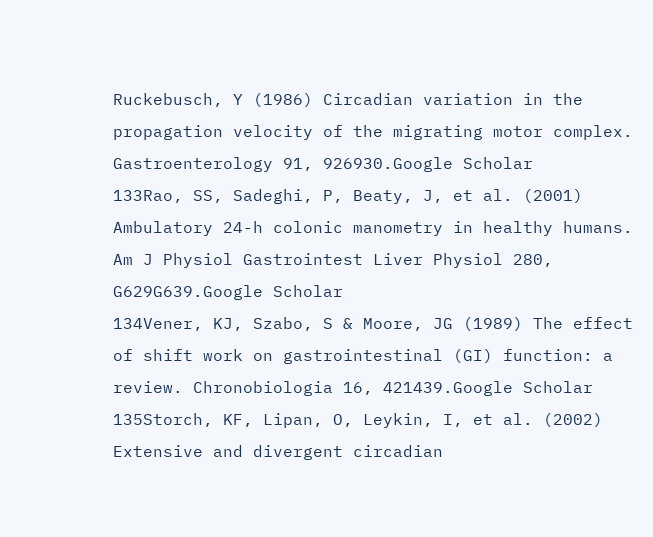Ruckebusch, Y (1986) Circadian variation in the propagation velocity of the migrating motor complex. Gastroenterology 91, 926930.Google Scholar
133Rao, SS, Sadeghi, P, Beaty, J, et al. (2001) Ambulatory 24-h colonic manometry in healthy humans. Am J Physiol Gastrointest Liver Physiol 280, G629G639.Google Scholar
134Vener, KJ, Szabo, S & Moore, JG (1989) The effect of shift work on gastrointestinal (GI) function: a review. Chronobiologia 16, 421439.Google Scholar
135Storch, KF, Lipan, O, Leykin, I, et al. (2002) Extensive and divergent circadian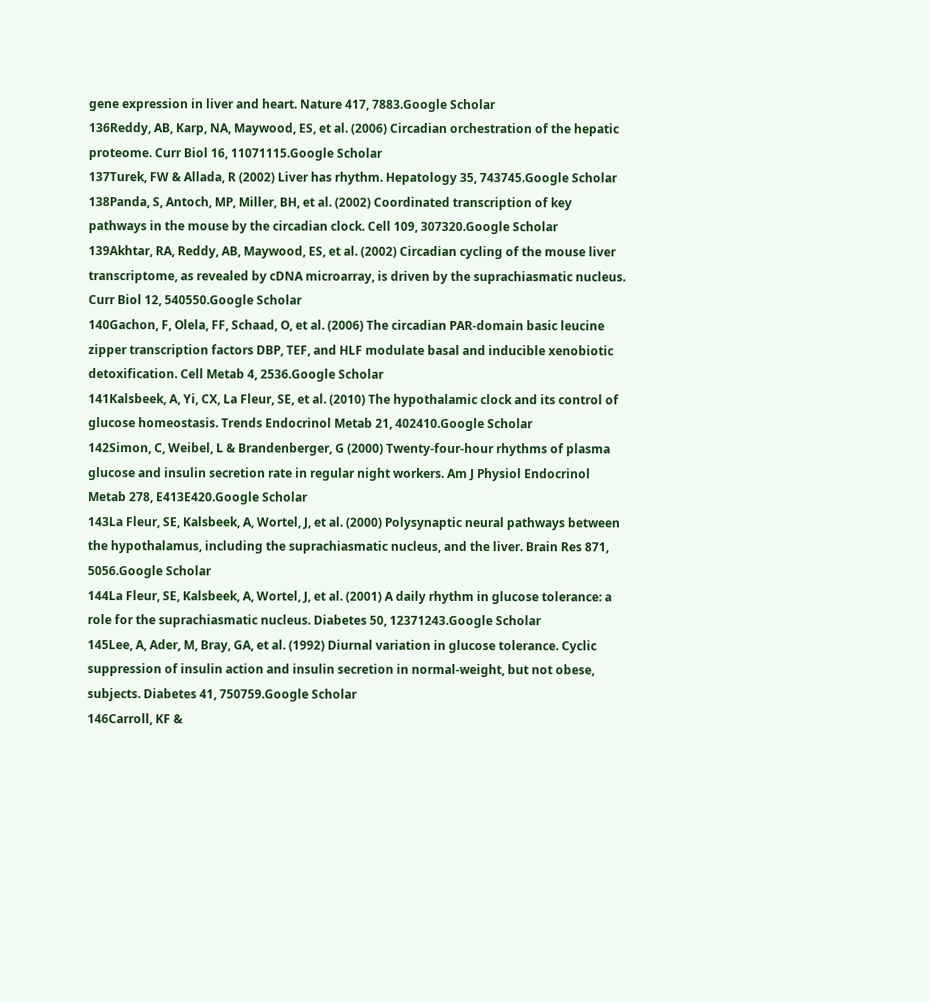gene expression in liver and heart. Nature 417, 7883.Google Scholar
136Reddy, AB, Karp, NA, Maywood, ES, et al. (2006) Circadian orchestration of the hepatic proteome. Curr Biol 16, 11071115.Google Scholar
137Turek, FW & Allada, R (2002) Liver has rhythm. Hepatology 35, 743745.Google Scholar
138Panda, S, Antoch, MP, Miller, BH, et al. (2002) Coordinated transcription of key pathways in the mouse by the circadian clock. Cell 109, 307320.Google Scholar
139Akhtar, RA, Reddy, AB, Maywood, ES, et al. (2002) Circadian cycling of the mouse liver transcriptome, as revealed by cDNA microarray, is driven by the suprachiasmatic nucleus. Curr Biol 12, 540550.Google Scholar
140Gachon, F, Olela, FF, Schaad, O, et al. (2006) The circadian PAR-domain basic leucine zipper transcription factors DBP, TEF, and HLF modulate basal and inducible xenobiotic detoxification. Cell Metab 4, 2536.Google Scholar
141Kalsbeek, A, Yi, CX, La Fleur, SE, et al. (2010) The hypothalamic clock and its control of glucose homeostasis. Trends Endocrinol Metab 21, 402410.Google Scholar
142Simon, C, Weibel, L & Brandenberger, G (2000) Twenty-four-hour rhythms of plasma glucose and insulin secretion rate in regular night workers. Am J Physiol Endocrinol Metab 278, E413E420.Google Scholar
143La Fleur, SE, Kalsbeek, A, Wortel, J, et al. (2000) Polysynaptic neural pathways between the hypothalamus, including the suprachiasmatic nucleus, and the liver. Brain Res 871, 5056.Google Scholar
144La Fleur, SE, Kalsbeek, A, Wortel, J, et al. (2001) A daily rhythm in glucose tolerance: a role for the suprachiasmatic nucleus. Diabetes 50, 12371243.Google Scholar
145Lee, A, Ader, M, Bray, GA, et al. (1992) Diurnal variation in glucose tolerance. Cyclic suppression of insulin action and insulin secretion in normal-weight, but not obese, subjects. Diabetes 41, 750759.Google Scholar
146Carroll, KF &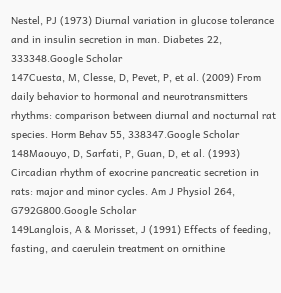Nestel, PJ (1973) Diurnal variation in glucose tolerance and in insulin secretion in man. Diabetes 22, 333348.Google Scholar
147Cuesta, M, Clesse, D, Pevet, P, et al. (2009) From daily behavior to hormonal and neurotransmitters rhythms: comparison between diurnal and nocturnal rat species. Horm Behav 55, 338347.Google Scholar
148Maouyo, D, Sarfati, P, Guan, D, et al. (1993) Circadian rhythm of exocrine pancreatic secretion in rats: major and minor cycles. Am J Physiol 264, G792G800.Google Scholar
149Langlois, A & Morisset, J (1991) Effects of feeding, fasting, and caerulein treatment on ornithine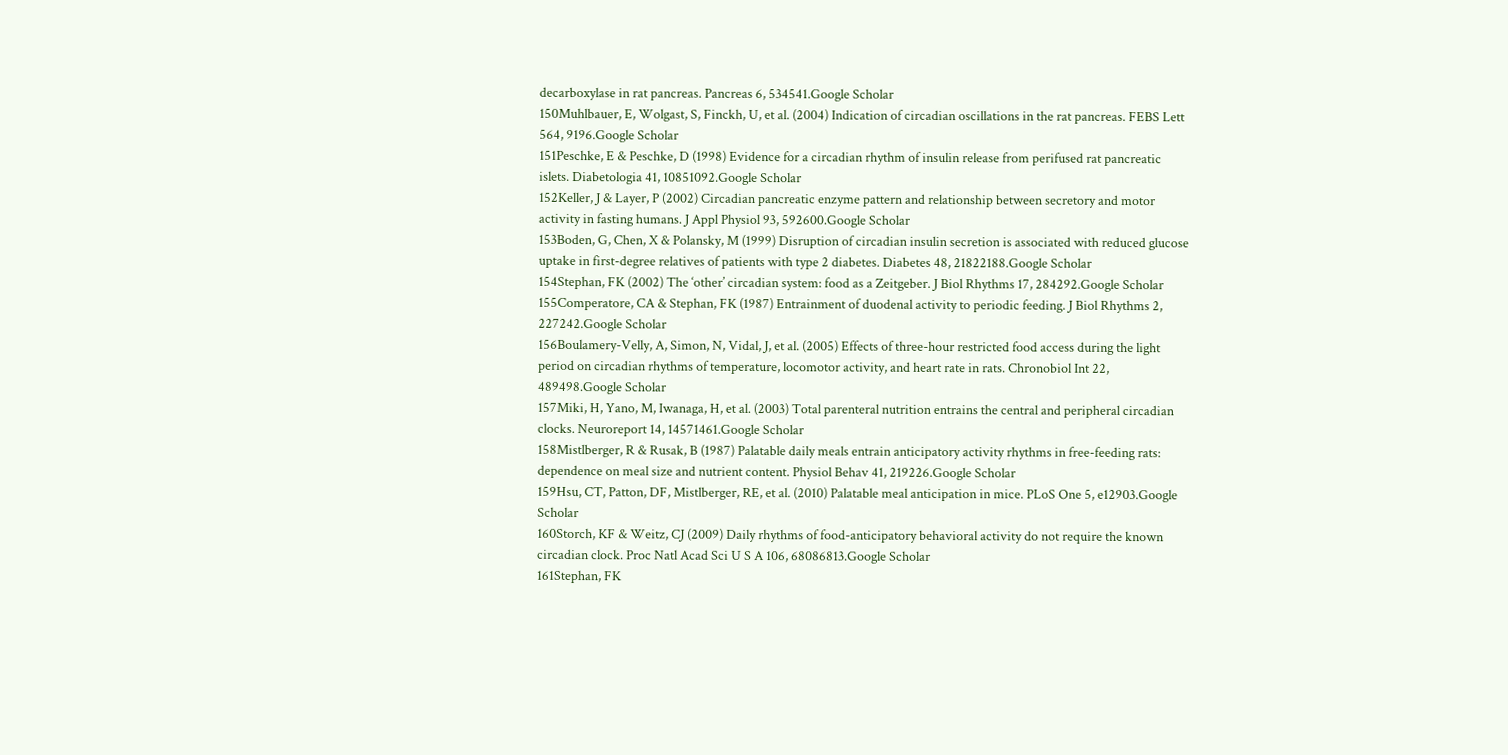decarboxylase in rat pancreas. Pancreas 6, 534541.Google Scholar
150Muhlbauer, E, Wolgast, S, Finckh, U, et al. (2004) Indication of circadian oscillations in the rat pancreas. FEBS Lett 564, 9196.Google Scholar
151Peschke, E & Peschke, D (1998) Evidence for a circadian rhythm of insulin release from perifused rat pancreatic islets. Diabetologia 41, 10851092.Google Scholar
152Keller, J & Layer, P (2002) Circadian pancreatic enzyme pattern and relationship between secretory and motor activity in fasting humans. J Appl Physiol 93, 592600.Google Scholar
153Boden, G, Chen, X & Polansky, M (1999) Disruption of circadian insulin secretion is associated with reduced glucose uptake in first-degree relatives of patients with type 2 diabetes. Diabetes 48, 21822188.Google Scholar
154Stephan, FK (2002) The ‘other’ circadian system: food as a Zeitgeber. J Biol Rhythms 17, 284292.Google Scholar
155Comperatore, CA & Stephan, FK (1987) Entrainment of duodenal activity to periodic feeding. J Biol Rhythms 2, 227242.Google Scholar
156Boulamery-Velly, A, Simon, N, Vidal, J, et al. (2005) Effects of three-hour restricted food access during the light period on circadian rhythms of temperature, locomotor activity, and heart rate in rats. Chronobiol Int 22, 489498.Google Scholar
157Miki, H, Yano, M, Iwanaga, H, et al. (2003) Total parenteral nutrition entrains the central and peripheral circadian clocks. Neuroreport 14, 14571461.Google Scholar
158Mistlberger, R & Rusak, B (1987) Palatable daily meals entrain anticipatory activity rhythms in free-feeding rats: dependence on meal size and nutrient content. Physiol Behav 41, 219226.Google Scholar
159Hsu, CT, Patton, DF, Mistlberger, RE, et al. (2010) Palatable meal anticipation in mice. PLoS One 5, e12903.Google Scholar
160Storch, KF & Weitz, CJ (2009) Daily rhythms of food-anticipatory behavioral activity do not require the known circadian clock. Proc Natl Acad Sci U S A 106, 68086813.Google Scholar
161Stephan, FK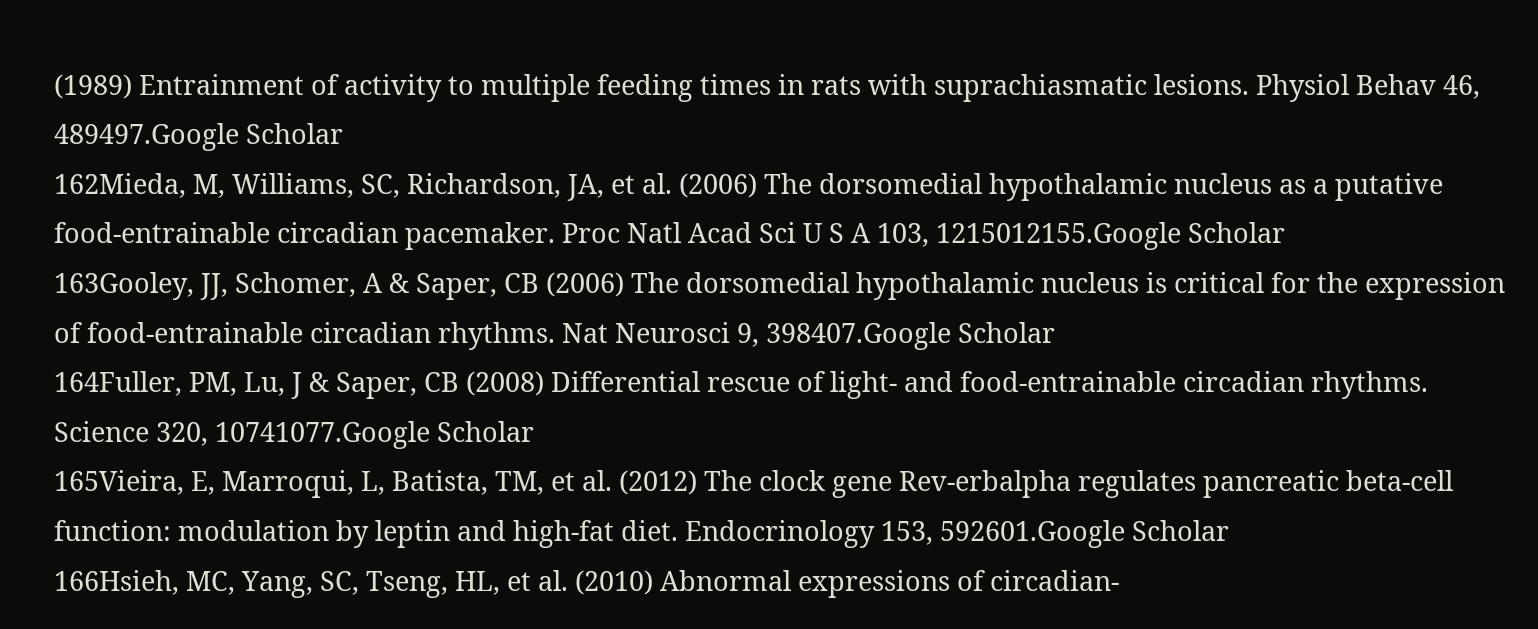(1989) Entrainment of activity to multiple feeding times in rats with suprachiasmatic lesions. Physiol Behav 46, 489497.Google Scholar
162Mieda, M, Williams, SC, Richardson, JA, et al. (2006) The dorsomedial hypothalamic nucleus as a putative food-entrainable circadian pacemaker. Proc Natl Acad Sci U S A 103, 1215012155.Google Scholar
163Gooley, JJ, Schomer, A & Saper, CB (2006) The dorsomedial hypothalamic nucleus is critical for the expression of food-entrainable circadian rhythms. Nat Neurosci 9, 398407.Google Scholar
164Fuller, PM, Lu, J & Saper, CB (2008) Differential rescue of light- and food-entrainable circadian rhythms. Science 320, 10741077.Google Scholar
165Vieira, E, Marroqui, L, Batista, TM, et al. (2012) The clock gene Rev-erbalpha regulates pancreatic beta-cell function: modulation by leptin and high-fat diet. Endocrinology 153, 592601.Google Scholar
166Hsieh, MC, Yang, SC, Tseng, HL, et al. (2010) Abnormal expressions of circadian-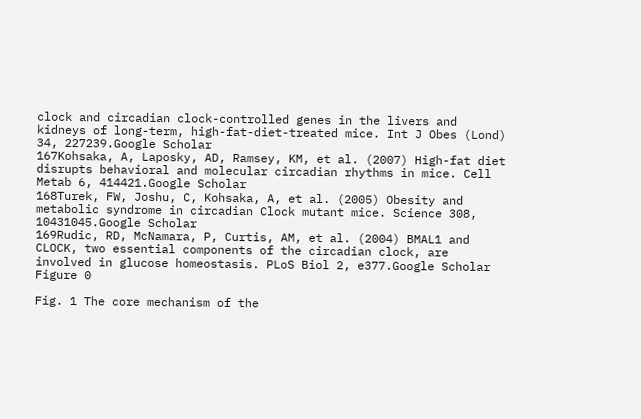clock and circadian clock-controlled genes in the livers and kidneys of long-term, high-fat-diet-treated mice. Int J Obes (Lond) 34, 227239.Google Scholar
167Kohsaka, A, Laposky, AD, Ramsey, KM, et al. (2007) High-fat diet disrupts behavioral and molecular circadian rhythms in mice. Cell Metab 6, 414421.Google Scholar
168Turek, FW, Joshu, C, Kohsaka, A, et al. (2005) Obesity and metabolic syndrome in circadian Clock mutant mice. Science 308, 10431045.Google Scholar
169Rudic, RD, McNamara, P, Curtis, AM, et al. (2004) BMAL1 and CLOCK, two essential components of the circadian clock, are involved in glucose homeostasis. PLoS Biol 2, e377.Google Scholar
Figure 0

Fig. 1 The core mechanism of the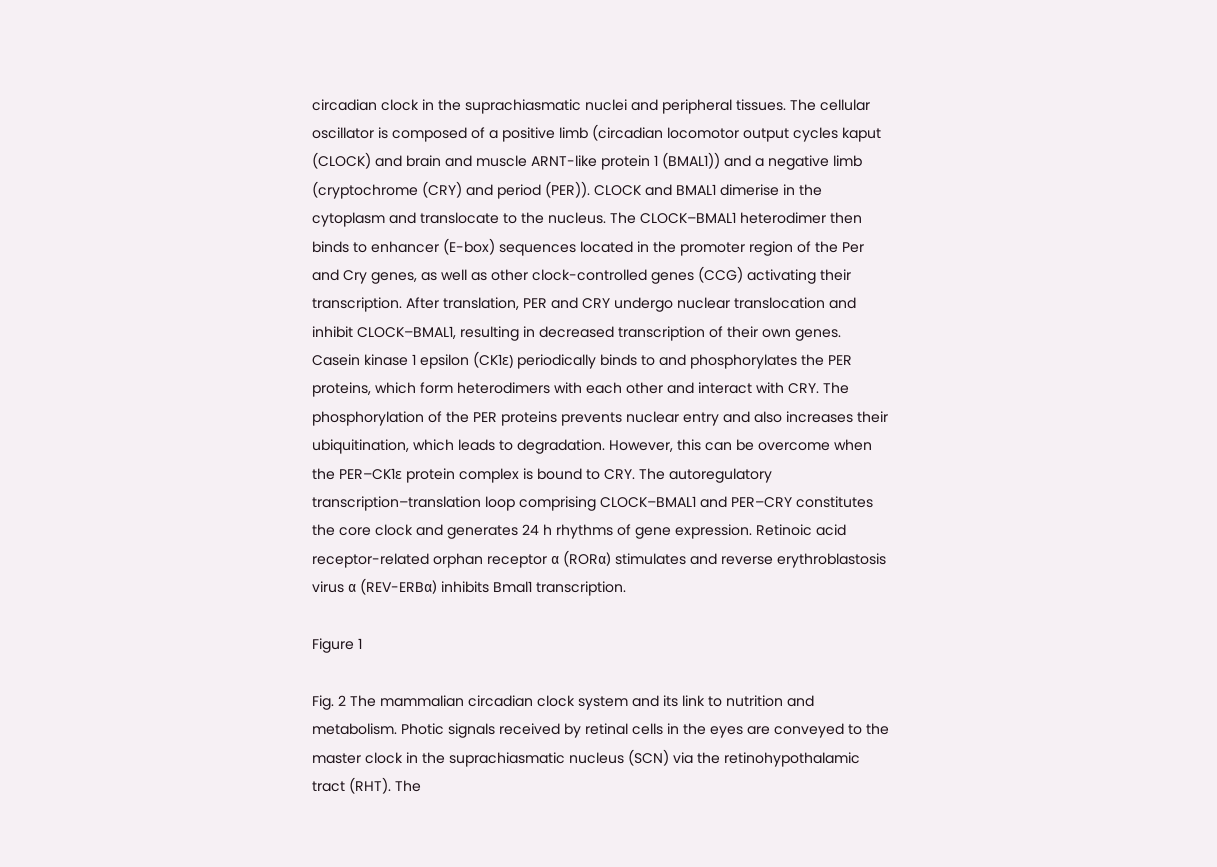circadian clock in the suprachiasmatic nuclei and peripheral tissues. The cellular oscillator is composed of a positive limb (circadian locomotor output cycles kaput (CLOCK) and brain and muscle ARNT-like protein 1 (BMAL1)) and a negative limb (cryptochrome (CRY) and period (PER)). CLOCK and BMAL1 dimerise in the cytoplasm and translocate to the nucleus. The CLOCK–BMAL1 heterodimer then binds to enhancer (E-box) sequences located in the promoter region of the Per and Cry genes, as well as other clock-controlled genes (CCG) activating their transcription. After translation, PER and CRY undergo nuclear translocation and inhibit CLOCK–BMAL1, resulting in decreased transcription of their own genes. Casein kinase 1 epsilon (CK1ɛ) periodically binds to and phosphorylates the PER proteins, which form heterodimers with each other and interact with CRY. The phosphorylation of the PER proteins prevents nuclear entry and also increases their ubiquitination, which leads to degradation. However, this can be overcome when the PER–CK1ɛ protein complex is bound to CRY. The autoregulatory transcription–translation loop comprising CLOCK–BMAL1 and PER–CRY constitutes the core clock and generates 24 h rhythms of gene expression. Retinoic acid receptor-related orphan receptor α (RORα) stimulates and reverse erythroblastosis virus α (REV-ERBα) inhibits Bmal1 transcription.

Figure 1

Fig. 2 The mammalian circadian clock system and its link to nutrition and metabolism. Photic signals received by retinal cells in the eyes are conveyed to the master clock in the suprachiasmatic nucleus (SCN) via the retinohypothalamic tract (RHT). The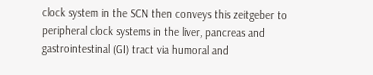clock system in the SCN then conveys this zeitgeber to peripheral clock systems in the liver, pancreas and gastrointestinal (GI) tract via humoral and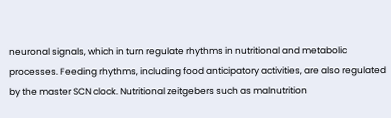neuronal signals, which in turn regulate rhythms in nutritional and metabolic processes. Feeding rhythms, including food anticipatory activities, are also regulated by the master SCN clock. Nutritional zeitgebers such as malnutrition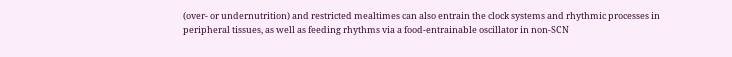(over- or undernutrition) and restricted mealtimes can also entrain the clock systems and rhythmic processes in peripheral tissues, as well as feeding rhythms via a food-entrainable oscillator in non-SCN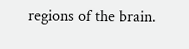regions of the brain.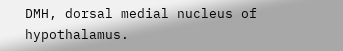DMH, dorsal medial nucleus of hypothalamus.